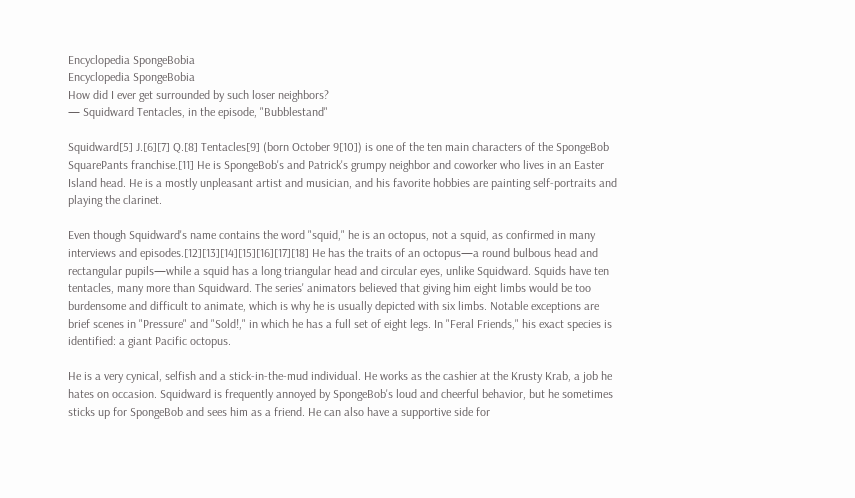Encyclopedia SpongeBobia
Encyclopedia SpongeBobia
How did I ever get surrounded by such loser neighbors?
— Squidward Tentacles, in the episode, "Bubblestand"

Squidward[5] J.[6][7] Q.[8] Tentacles[9] (born October 9[10]) is one of the ten main characters of the SpongeBob SquarePants franchise.[11] He is SpongeBob's and Patrick's grumpy neighbor and coworker who lives in an Easter Island head. He is a mostly unpleasant artist and musician, and his favorite hobbies are painting self-portraits and playing the clarinet.

Even though Squidward's name contains the word "squid," he is an octopus, not a squid, as confirmed in many interviews and episodes.[12][13][14][15][16][17][18] He has the traits of an octopus—a round bulbous head and rectangular pupils—while a squid has a long triangular head and circular eyes, unlike Squidward. Squids have ten tentacles, many more than Squidward. The series' animators believed that giving him eight limbs would be too burdensome and difficult to animate, which is why he is usually depicted with six limbs. Notable exceptions are brief scenes in "Pressure" and "Sold!," in which he has a full set of eight legs. In "Feral Friends," his exact species is identified: a giant Pacific octopus.

He is a very cynical, selfish and a stick-in-the-mud individual. He works as the cashier at the Krusty Krab, a job he hates on occasion. Squidward is frequently annoyed by SpongeBob's loud and cheerful behavior, but he sometimes sticks up for SpongeBob and sees him as a friend. He can also have a supportive side for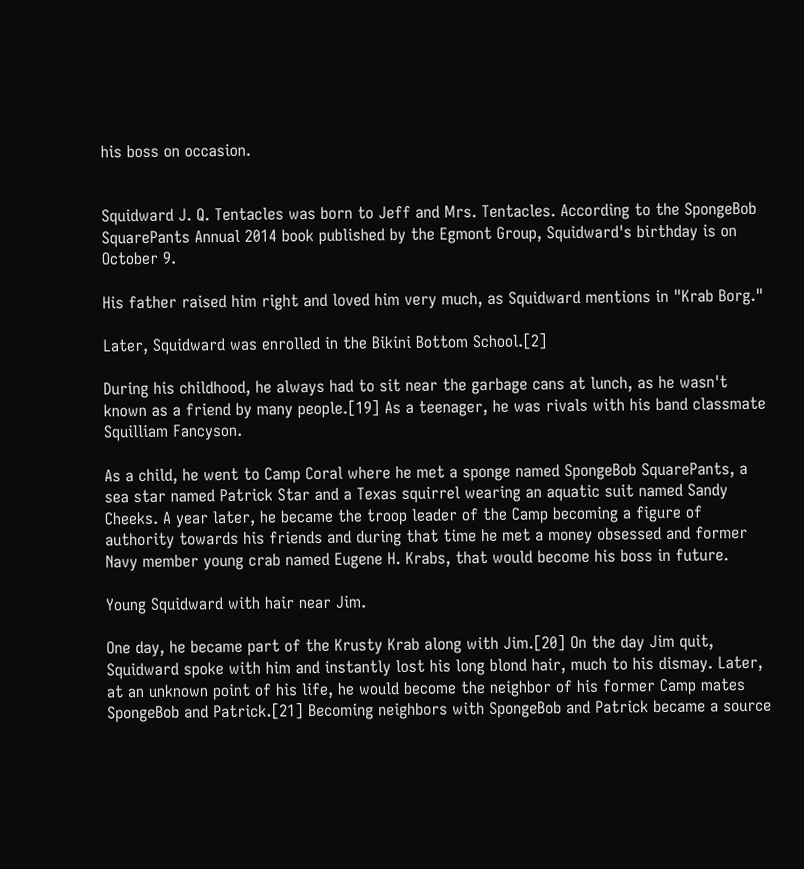his boss on occasion.


Squidward J. Q. Tentacles was born to Jeff and Mrs. Tentacles. According to the SpongeBob SquarePants Annual 2014 book published by the Egmont Group, Squidward's birthday is on October 9.

His father raised him right and loved him very much, as Squidward mentions in "Krab Borg."

Later, Squidward was enrolled in the Bikini Bottom School.[2]

During his childhood, he always had to sit near the garbage cans at lunch, as he wasn't known as a friend by many people.[19] As a teenager, he was rivals with his band classmate Squilliam Fancyson.

As a child, he went to Camp Coral where he met a sponge named SpongeBob SquarePants, a sea star named Patrick Star and a Texas squirrel wearing an aquatic suit named Sandy Cheeks. A year later, he became the troop leader of the Camp becoming a figure of authority towards his friends and during that time he met a money obsessed and former Navy member young crab named Eugene H. Krabs, that would become his boss in future.

Young Squidward with hair near Jim.

One day, he became part of the Krusty Krab along with Jim.[20] On the day Jim quit, Squidward spoke with him and instantly lost his long blond hair, much to his dismay. Later, at an unknown point of his life, he would become the neighbor of his former Camp mates SpongeBob and Patrick.[21] Becoming neighbors with SpongeBob and Patrick became a source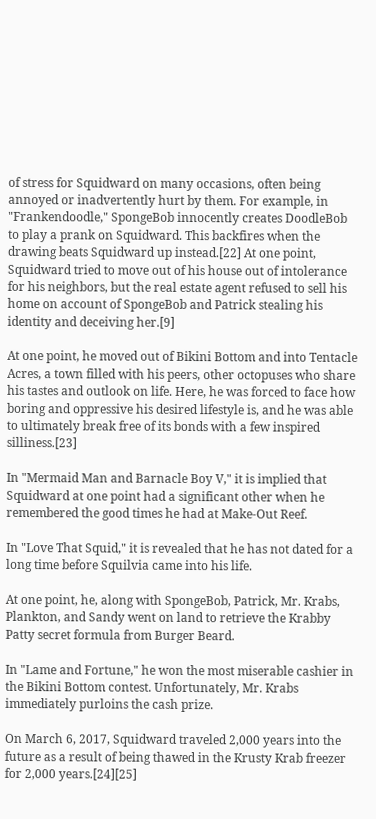of stress for Squidward on many occasions, often being annoyed or inadvertently hurt by them. For example, in "Frankendoodle," SpongeBob innocently creates DoodleBob to play a prank on Squidward. This backfires when the drawing beats Squidward up instead.[22] At one point, Squidward tried to move out of his house out of intolerance for his neighbors, but the real estate agent refused to sell his home on account of SpongeBob and Patrick stealing his identity and deceiving her.[9]

At one point, he moved out of Bikini Bottom and into Tentacle Acres, a town filled with his peers, other octopuses who share his tastes and outlook on life. Here, he was forced to face how boring and oppressive his desired lifestyle is, and he was able to ultimately break free of its bonds with a few inspired silliness.[23]

In "Mermaid Man and Barnacle Boy V," it is implied that Squidward at one point had a significant other when he remembered the good times he had at Make-Out Reef.

In "Love That Squid," it is revealed that he has not dated for a long time before Squilvia came into his life.

At one point, he, along with SpongeBob, Patrick, Mr. Krabs, Plankton, and Sandy went on land to retrieve the Krabby Patty secret formula from Burger Beard.

In "Lame and Fortune," he won the most miserable cashier in the Bikini Bottom contest. Unfortunately, Mr. Krabs immediately purloins the cash prize.

On March 6, 2017, Squidward traveled 2,000 years into the future as a result of being thawed in the Krusty Krab freezer for 2,000 years.[24][25]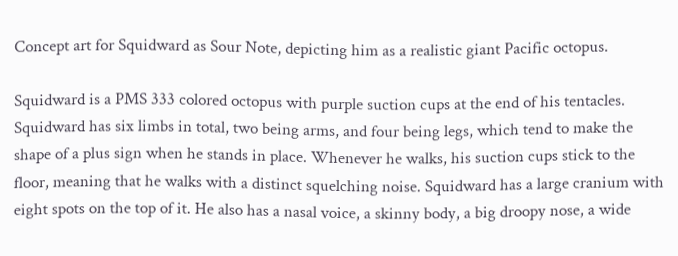Concept art for Squidward as Sour Note, depicting him as a realistic giant Pacific octopus.

Squidward is a PMS 333 colored octopus with purple suction cups at the end of his tentacles. Squidward has six limbs in total, two being arms, and four being legs, which tend to make the shape of a plus sign when he stands in place. Whenever he walks, his suction cups stick to the floor, meaning that he walks with a distinct squelching noise. Squidward has a large cranium with eight spots on the top of it. He also has a nasal voice, a skinny body, a big droopy nose, a wide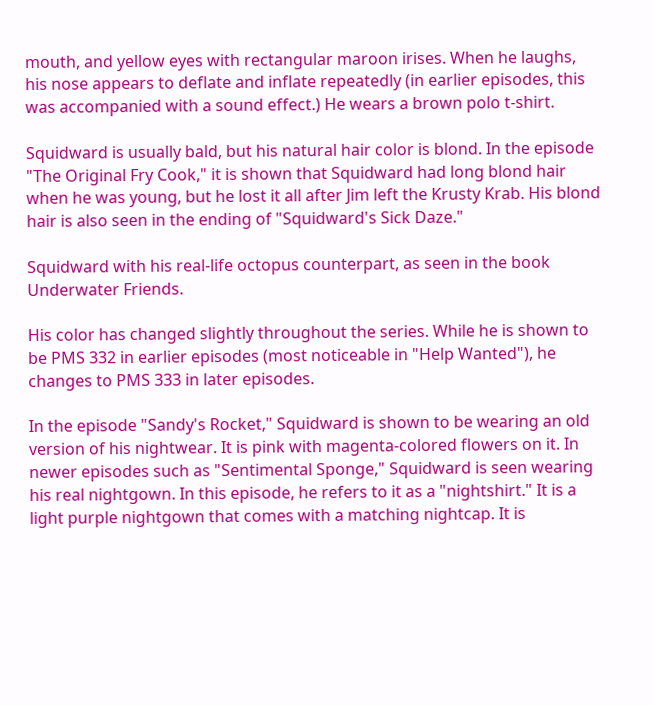mouth, and yellow eyes with rectangular maroon irises. When he laughs, his nose appears to deflate and inflate repeatedly (in earlier episodes, this was accompanied with a sound effect.) He wears a brown polo t-shirt.

Squidward is usually bald, but his natural hair color is blond. In the episode "The Original Fry Cook," it is shown that Squidward had long blond hair when he was young, but he lost it all after Jim left the Krusty Krab. His blond hair is also seen in the ending of "Squidward's Sick Daze."

Squidward with his real-life octopus counterpart, as seen in the book Underwater Friends.

His color has changed slightly throughout the series. While he is shown to be PMS 332 in earlier episodes (most noticeable in "Help Wanted"), he changes to PMS 333 in later episodes.

In the episode "Sandy's Rocket," Squidward is shown to be wearing an old version of his nightwear. It is pink with magenta-colored flowers on it. In newer episodes such as "Sentimental Sponge," Squidward is seen wearing his real nightgown. In this episode, he refers to it as a "nightshirt." It is a light purple nightgown that comes with a matching nightcap. It is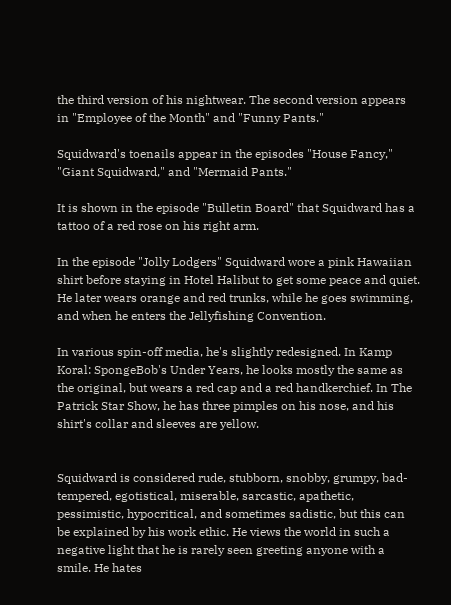the third version of his nightwear. The second version appears in "Employee of the Month" and "Funny Pants."

Squidward's toenails appear in the episodes "House Fancy," "Giant Squidward," and "Mermaid Pants."

It is shown in the episode "Bulletin Board" that Squidward has a tattoo of a red rose on his right arm.

In the episode "Jolly Lodgers" Squidward wore a pink Hawaiian shirt before staying in Hotel Halibut to get some peace and quiet. He later wears orange and red trunks, while he goes swimming, and when he enters the Jellyfishing Convention.

In various spin-off media, he's slightly redesigned. In Kamp Koral: SpongeBob's Under Years, he looks mostly the same as the original, but wears a red cap and a red handkerchief. In The Patrick Star Show, he has three pimples on his nose, and his shirt's collar and sleeves are yellow.


Squidward is considered rude, stubborn, snobby, grumpy, bad-tempered, egotistical, miserable, sarcastic, apathetic, pessimistic, hypocritical, and sometimes sadistic, but this can be explained by his work ethic. He views the world in such a negative light that he is rarely seen greeting anyone with a smile. He hates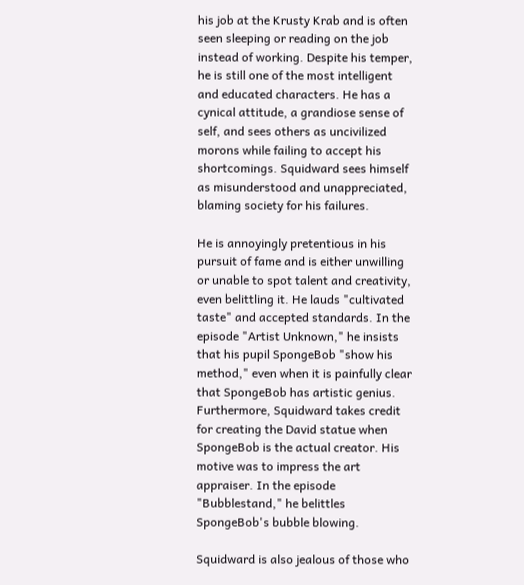his job at the Krusty Krab and is often seen sleeping or reading on the job instead of working. Despite his temper, he is still one of the most intelligent and educated characters. He has a cynical attitude, a grandiose sense of self, and sees others as uncivilized morons while failing to accept his shortcomings. Squidward sees himself as misunderstood and unappreciated, blaming society for his failures.

He is annoyingly pretentious in his pursuit of fame and is either unwilling or unable to spot talent and creativity, even belittling it. He lauds "cultivated taste" and accepted standards. In the episode "Artist Unknown," he insists that his pupil SpongeBob "show his method," even when it is painfully clear that SpongeBob has artistic genius. Furthermore, Squidward takes credit for creating the David statue when SpongeBob is the actual creator. His motive was to impress the art appraiser. In the episode "Bubblestand," he belittles SpongeBob's bubble blowing.

Squidward is also jealous of those who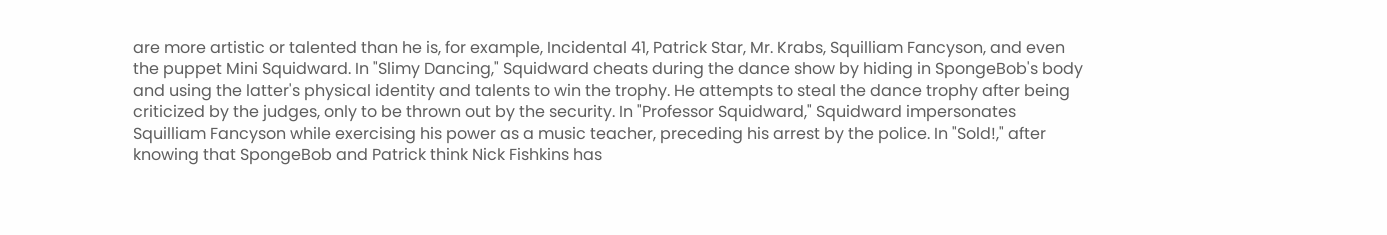are more artistic or talented than he is, for example, Incidental 41, Patrick Star, Mr. Krabs, Squilliam Fancyson, and even the puppet Mini Squidward. In "Slimy Dancing," Squidward cheats during the dance show by hiding in SpongeBob's body and using the latter's physical identity and talents to win the trophy. He attempts to steal the dance trophy after being criticized by the judges, only to be thrown out by the security. In "Professor Squidward," Squidward impersonates Squilliam Fancyson while exercising his power as a music teacher, preceding his arrest by the police. In "Sold!," after knowing that SpongeBob and Patrick think Nick Fishkins has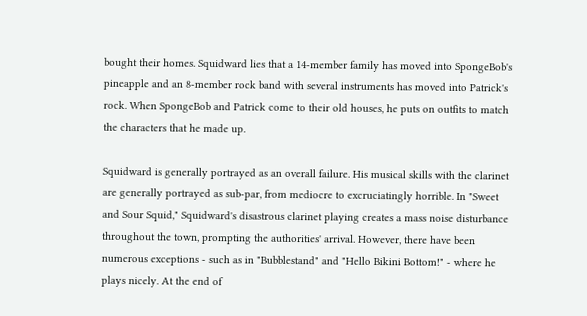bought their homes. Squidward lies that a 14-member family has moved into SpongeBob's pineapple and an 8-member rock band with several instruments has moved into Patrick's rock. When SpongeBob and Patrick come to their old houses, he puts on outfits to match the characters that he made up.

Squidward is generally portrayed as an overall failure. His musical skills with the clarinet are generally portrayed as sub-par, from mediocre to excruciatingly horrible. In "Sweet and Sour Squid," Squidward's disastrous clarinet playing creates a mass noise disturbance throughout the town, prompting the authorities' arrival. However, there have been numerous exceptions - such as in "Bubblestand" and "Hello Bikini Bottom!" - where he plays nicely. At the end of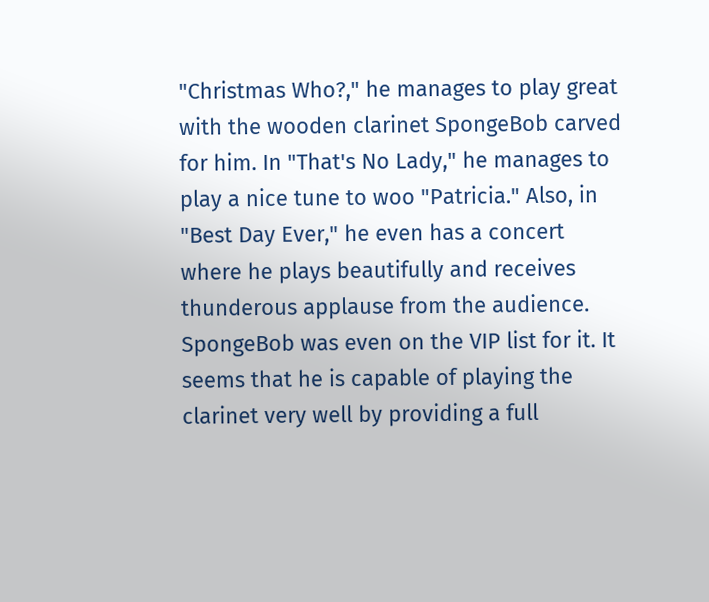"Christmas Who?," he manages to play great with the wooden clarinet SpongeBob carved for him. In "That's No Lady," he manages to play a nice tune to woo "Patricia." Also, in "Best Day Ever," he even has a concert where he plays beautifully and receives thunderous applause from the audience. SpongeBob was even on the VIP list for it. It seems that he is capable of playing the clarinet very well by providing a full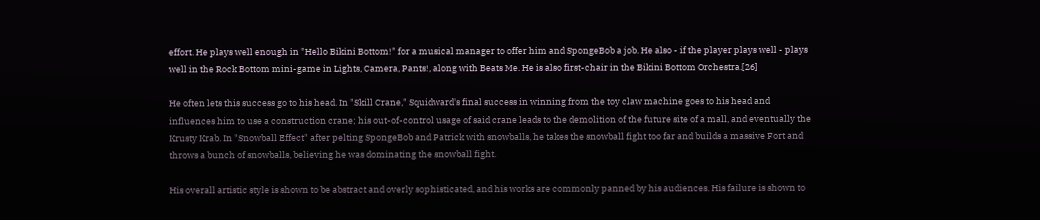effort. He plays well enough in "Hello Bikini Bottom!" for a musical manager to offer him and SpongeBob a job. He also - if the player plays well - plays well in the Rock Bottom mini-game in Lights, Camera, Pants!, along with Beats Me. He is also first-chair in the Bikini Bottom Orchestra.[26]

He often lets this success go to his head. In "Skill Crane," Squidward's final success in winning from the toy claw machine goes to his head and influences him to use a construction crane; his out-of-control usage of said crane leads to the demolition of the future site of a mall, and eventually the Krusty Krab. In "Snowball Effect" after pelting SpongeBob and Patrick with snowballs, he takes the snowball fight too far and builds a massive Fort and throws a bunch of snowballs, believing he was dominating the snowball fight.

His overall artistic style is shown to be abstract and overly sophisticated, and his works are commonly panned by his audiences. His failure is shown to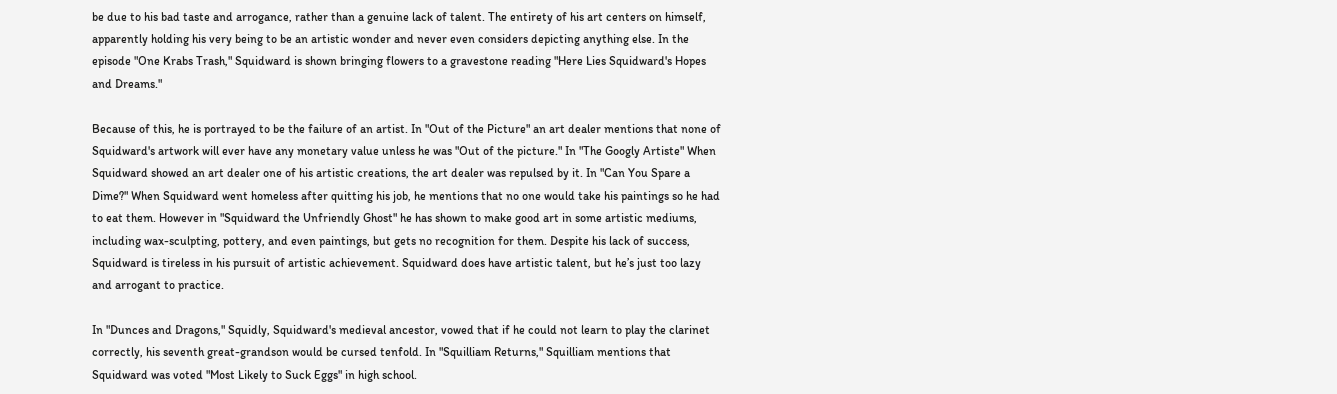be due to his bad taste and arrogance, rather than a genuine lack of talent. The entirety of his art centers on himself, apparently holding his very being to be an artistic wonder and never even considers depicting anything else. In the episode "One Krabs Trash," Squidward is shown bringing flowers to a gravestone reading "Here Lies Squidward's Hopes and Dreams."

Because of this, he is portrayed to be the failure of an artist. In "Out of the Picture" an art dealer mentions that none of Squidward's artwork will ever have any monetary value unless he was "Out of the picture." In "The Googly Artiste" When Squidward showed an art dealer one of his artistic creations, the art dealer was repulsed by it. In "Can You Spare a Dime?" When Squidward went homeless after quitting his job, he mentions that no one would take his paintings so he had to eat them. However in "Squidward the Unfriendly Ghost" he has shown to make good art in some artistic mediums, including wax-sculpting, pottery, and even paintings, but gets no recognition for them. Despite his lack of success, Squidward is tireless in his pursuit of artistic achievement. Squidward does have artistic talent, but he’s just too lazy and arrogant to practice.

In "Dunces and Dragons," Squidly, Squidward's medieval ancestor, vowed that if he could not learn to play the clarinet correctly, his seventh great-grandson would be cursed tenfold. In "Squilliam Returns," Squilliam mentions that Squidward was voted "Most Likely to Suck Eggs" in high school.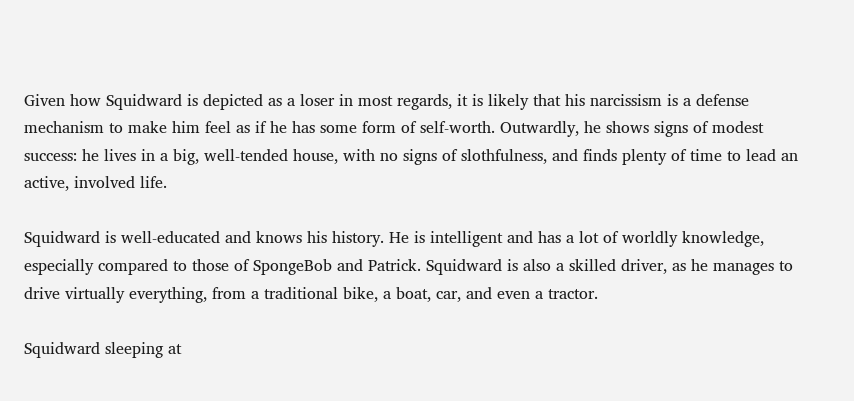Given how Squidward is depicted as a loser in most regards, it is likely that his narcissism is a defense mechanism to make him feel as if he has some form of self-worth. Outwardly, he shows signs of modest success: he lives in a big, well-tended house, with no signs of slothfulness, and finds plenty of time to lead an active, involved life.

Squidward is well-educated and knows his history. He is intelligent and has a lot of worldly knowledge, especially compared to those of SpongeBob and Patrick. Squidward is also a skilled driver, as he manages to drive virtually everything, from a traditional bike, a boat, car, and even a tractor.

Squidward sleeping at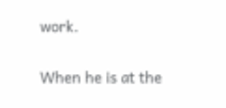work.

When he is at the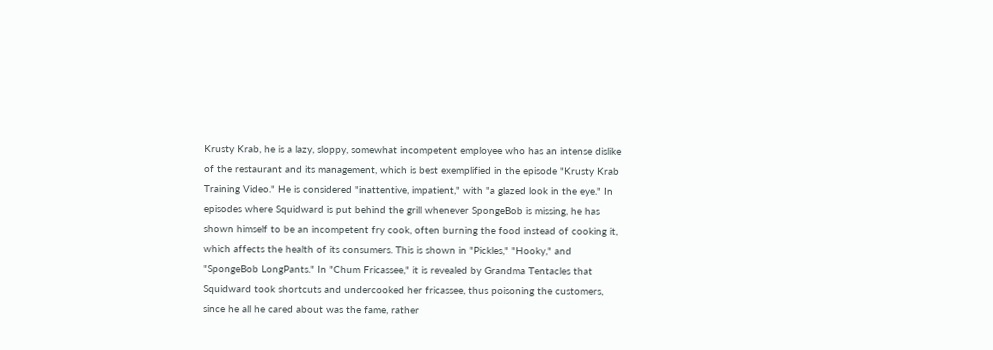Krusty Krab, he is a lazy, sloppy, somewhat incompetent employee who has an intense dislike of the restaurant and its management, which is best exemplified in the episode "Krusty Krab Training Video." He is considered "inattentive, impatient," with "a glazed look in the eye." In episodes where Squidward is put behind the grill whenever SpongeBob is missing, he has shown himself to be an incompetent fry cook, often burning the food instead of cooking it, which affects the health of its consumers. This is shown in "Pickles," "Hooky," and "SpongeBob LongPants." In "Chum Fricassee," it is revealed by Grandma Tentacles that Squidward took shortcuts and undercooked her fricassee, thus poisoning the customers, since he all he cared about was the fame, rather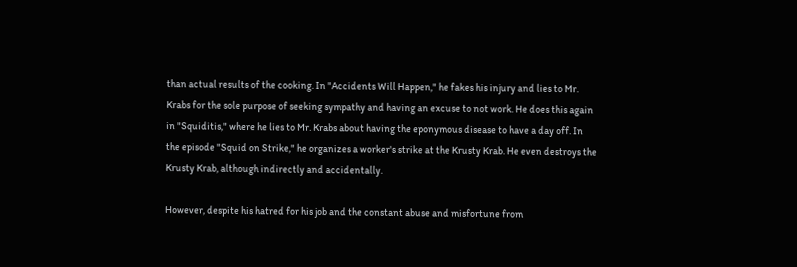than actual results of the cooking. In "Accidents Will Happen," he fakes his injury and lies to Mr. Krabs for the sole purpose of seeking sympathy and having an excuse to not work. He does this again in "Squiditis," where he lies to Mr. Krabs about having the eponymous disease to have a day off. In the episode "Squid on Strike," he organizes a worker's strike at the Krusty Krab. He even destroys the Krusty Krab, although indirectly and accidentally.

However, despite his hatred for his job and the constant abuse and misfortune from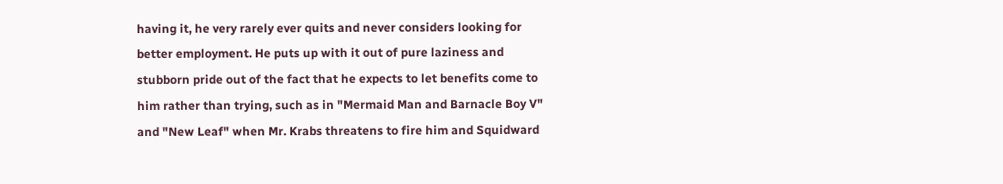having it, he very rarely ever quits and never considers looking for better employment. He puts up with it out of pure laziness and stubborn pride out of the fact that he expects to let benefits come to him rather than trying, such as in "Mermaid Man and Barnacle Boy V" and "New Leaf" when Mr. Krabs threatens to fire him and Squidward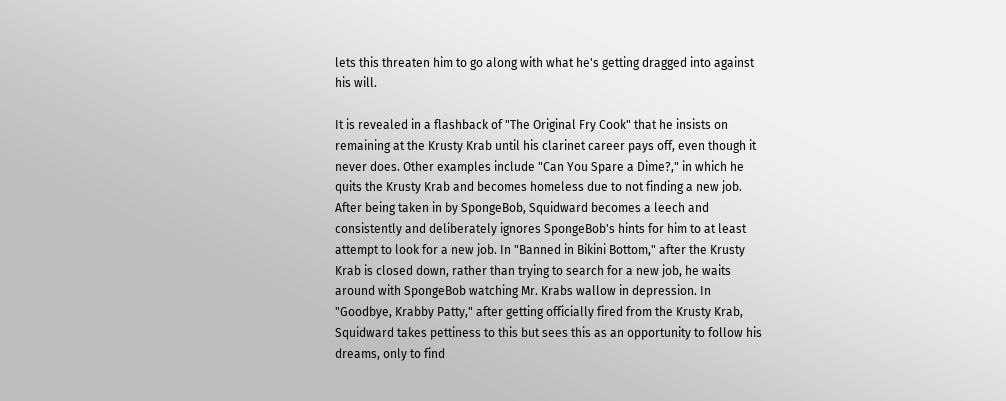lets this threaten him to go along with what he's getting dragged into against his will.

It is revealed in a flashback of "The Original Fry Cook" that he insists on remaining at the Krusty Krab until his clarinet career pays off, even though it never does. Other examples include "Can You Spare a Dime?," in which he quits the Krusty Krab and becomes homeless due to not finding a new job. After being taken in by SpongeBob, Squidward becomes a leech and consistently and deliberately ignores SpongeBob's hints for him to at least attempt to look for a new job. In "Banned in Bikini Bottom," after the Krusty Krab is closed down, rather than trying to search for a new job, he waits around with SpongeBob watching Mr. Krabs wallow in depression. In "Goodbye, Krabby Patty," after getting officially fired from the Krusty Krab, Squidward takes pettiness to this but sees this as an opportunity to follow his dreams, only to find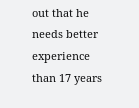out that he needs better experience than 17 years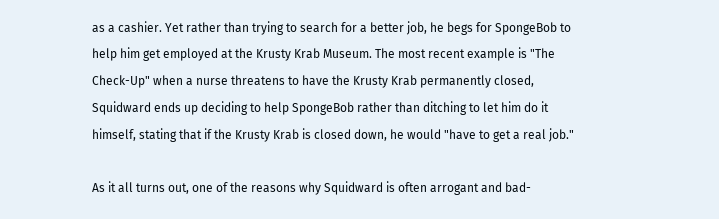as a cashier. Yet rather than trying to search for a better job, he begs for SpongeBob to help him get employed at the Krusty Krab Museum. The most recent example is "The Check-Up" when a nurse threatens to have the Krusty Krab permanently closed, Squidward ends up deciding to help SpongeBob rather than ditching to let him do it himself, stating that if the Krusty Krab is closed down, he would "have to get a real job."

As it all turns out, one of the reasons why Squidward is often arrogant and bad-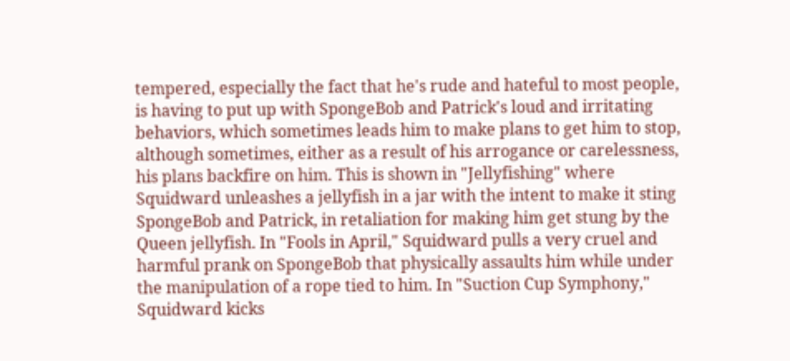tempered, especially the fact that he's rude and hateful to most people, is having to put up with SpongeBob and Patrick's loud and irritating behaviors, which sometimes leads him to make plans to get him to stop, although sometimes, either as a result of his arrogance or carelessness, his plans backfire on him. This is shown in "Jellyfishing" where Squidward unleashes a jellyfish in a jar with the intent to make it sting SpongeBob and Patrick, in retaliation for making him get stung by the Queen jellyfish. In "Fools in April," Squidward pulls a very cruel and harmful prank on SpongeBob that physically assaults him while under the manipulation of a rope tied to him. In "Suction Cup Symphony," Squidward kicks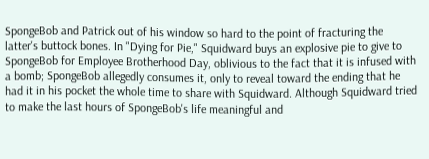SpongeBob and Patrick out of his window so hard to the point of fracturing the latter's buttock bones. In "Dying for Pie," Squidward buys an explosive pie to give to SpongeBob for Employee Brotherhood Day, oblivious to the fact that it is infused with a bomb; SpongeBob allegedly consumes it, only to reveal toward the ending that he had it in his pocket the whole time to share with Squidward. Although Squidward tried to make the last hours of SpongeBob's life meaningful and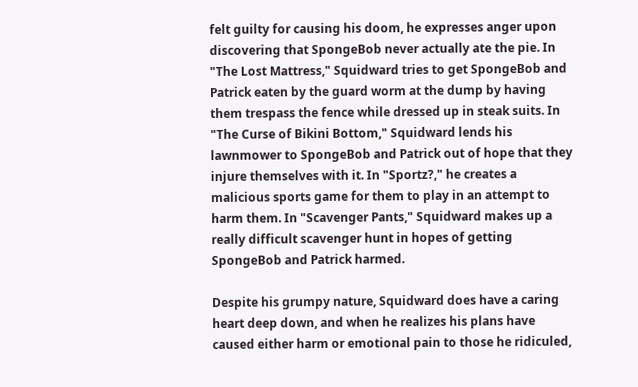felt guilty for causing his doom, he expresses anger upon discovering that SpongeBob never actually ate the pie. In "The Lost Mattress," Squidward tries to get SpongeBob and Patrick eaten by the guard worm at the dump by having them trespass the fence while dressed up in steak suits. In "The Curse of Bikini Bottom," Squidward lends his lawnmower to SpongeBob and Patrick out of hope that they injure themselves with it. In "Sportz?," he creates a malicious sports game for them to play in an attempt to harm them. In "Scavenger Pants," Squidward makes up a really difficult scavenger hunt in hopes of getting SpongeBob and Patrick harmed.

Despite his grumpy nature, Squidward does have a caring heart deep down, and when he realizes his plans have caused either harm or emotional pain to those he ridiculed,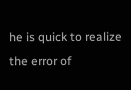he is quick to realize the error of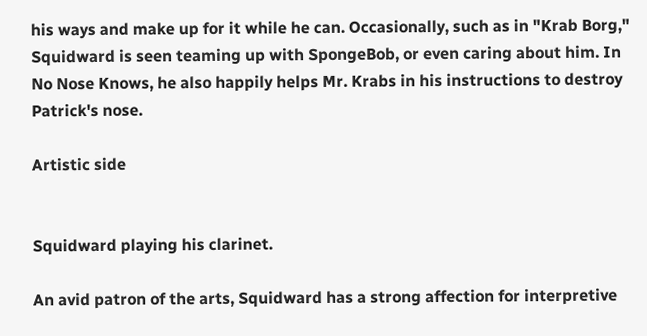his ways and make up for it while he can. Occasionally, such as in "Krab Borg," Squidward is seen teaming up with SpongeBob, or even caring about him. In No Nose Knows, he also happily helps Mr. Krabs in his instructions to destroy Patrick's nose.

Artistic side


Squidward playing his clarinet.

An avid patron of the arts, Squidward has a strong affection for interpretive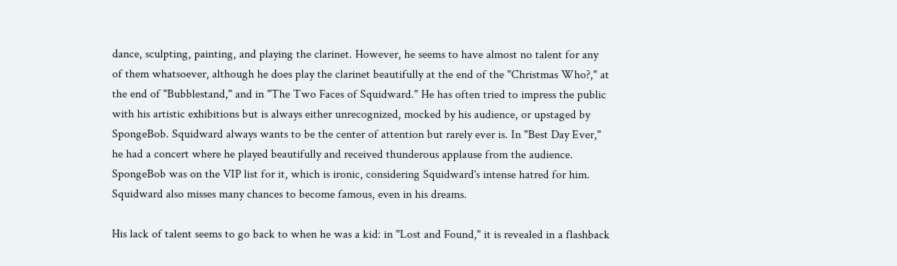dance, sculpting, painting, and playing the clarinet. However, he seems to have almost no talent for any of them whatsoever, although he does play the clarinet beautifully at the end of the "Christmas Who?," at the end of "Bubblestand," and in "The Two Faces of Squidward." He has often tried to impress the public with his artistic exhibitions but is always either unrecognized, mocked by his audience, or upstaged by SpongeBob. Squidward always wants to be the center of attention but rarely ever is. In "Best Day Ever," he had a concert where he played beautifully and received thunderous applause from the audience. SpongeBob was on the VIP list for it, which is ironic, considering Squidward's intense hatred for him. Squidward also misses many chances to become famous, even in his dreams.

His lack of talent seems to go back to when he was a kid: in "Lost and Found," it is revealed in a flashback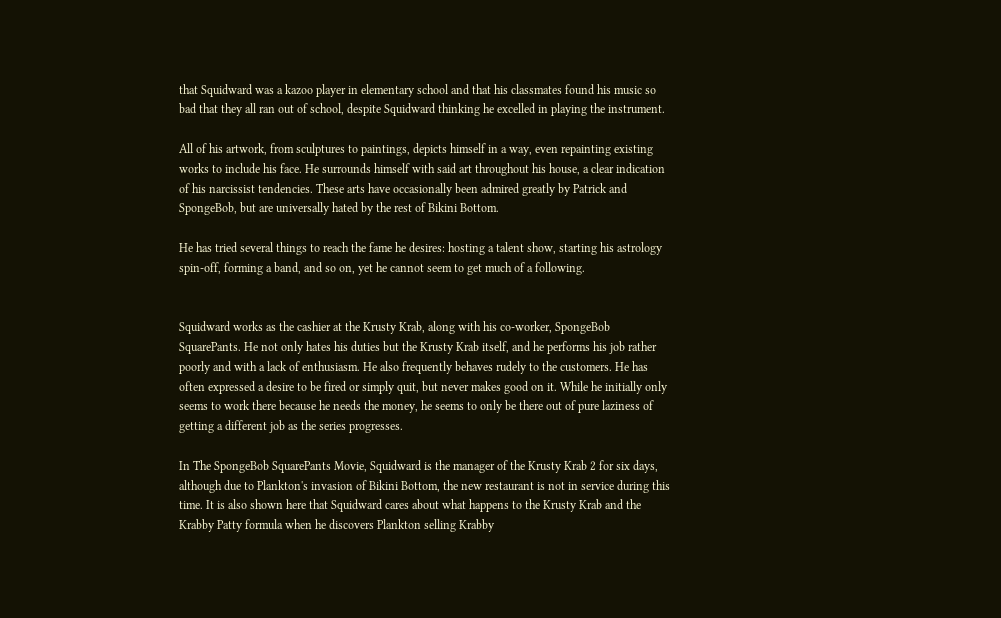that Squidward was a kazoo player in elementary school and that his classmates found his music so bad that they all ran out of school, despite Squidward thinking he excelled in playing the instrument.

All of his artwork, from sculptures to paintings, depicts himself in a way, even repainting existing works to include his face. He surrounds himself with said art throughout his house, a clear indication of his narcissist tendencies. These arts have occasionally been admired greatly by Patrick and SpongeBob, but are universally hated by the rest of Bikini Bottom.

He has tried several things to reach the fame he desires: hosting a talent show, starting his astrology spin-off, forming a band, and so on, yet he cannot seem to get much of a following.


Squidward works as the cashier at the Krusty Krab, along with his co-worker, SpongeBob SquarePants. He not only hates his duties but the Krusty Krab itself, and he performs his job rather poorly and with a lack of enthusiasm. He also frequently behaves rudely to the customers. He has often expressed a desire to be fired or simply quit, but never makes good on it. While he initially only seems to work there because he needs the money, he seems to only be there out of pure laziness of getting a different job as the series progresses.

In The SpongeBob SquarePants Movie, Squidward is the manager of the Krusty Krab 2 for six days, although due to Plankton's invasion of Bikini Bottom, the new restaurant is not in service during this time. It is also shown here that Squidward cares about what happens to the Krusty Krab and the Krabby Patty formula when he discovers Plankton selling Krabby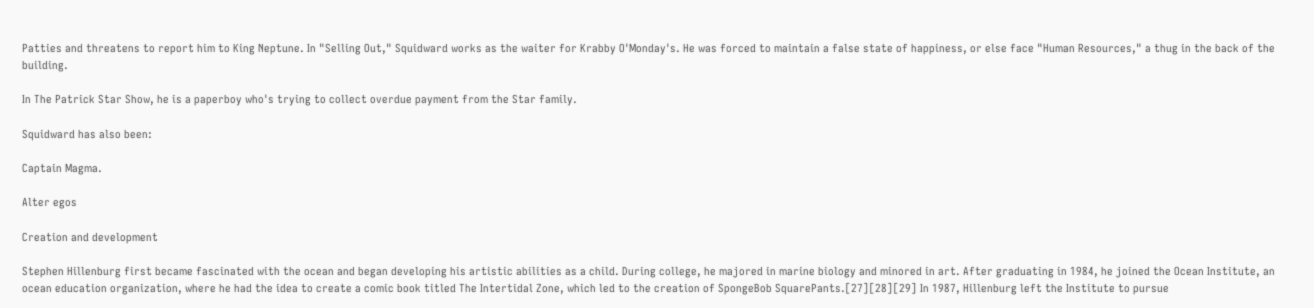Patties and threatens to report him to King Neptune. In "Selling Out," Squidward works as the waiter for Krabby O'Monday's. He was forced to maintain a false state of happiness, or else face "Human Resources," a thug in the back of the building.

In The Patrick Star Show, he is a paperboy who's trying to collect overdue payment from the Star family.

Squidward has also been:

Captain Magma.

Alter egos

Creation and development

Stephen Hillenburg first became fascinated with the ocean and began developing his artistic abilities as a child. During college, he majored in marine biology and minored in art. After graduating in 1984, he joined the Ocean Institute, an ocean education organization, where he had the idea to create a comic book titled The Intertidal Zone, which led to the creation of SpongeBob SquarePants.[27][28][29] In 1987, Hillenburg left the Institute to pursue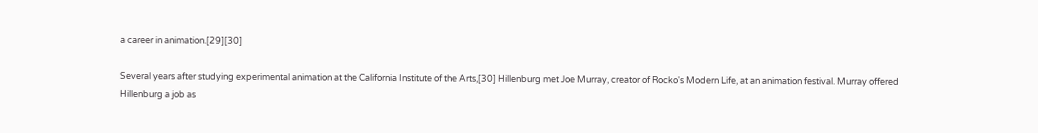a career in animation.[29][30]

Several years after studying experimental animation at the California Institute of the Arts,[30] Hillenburg met Joe Murray, creator of Rocko's Modern Life, at an animation festival. Murray offered Hillenburg a job as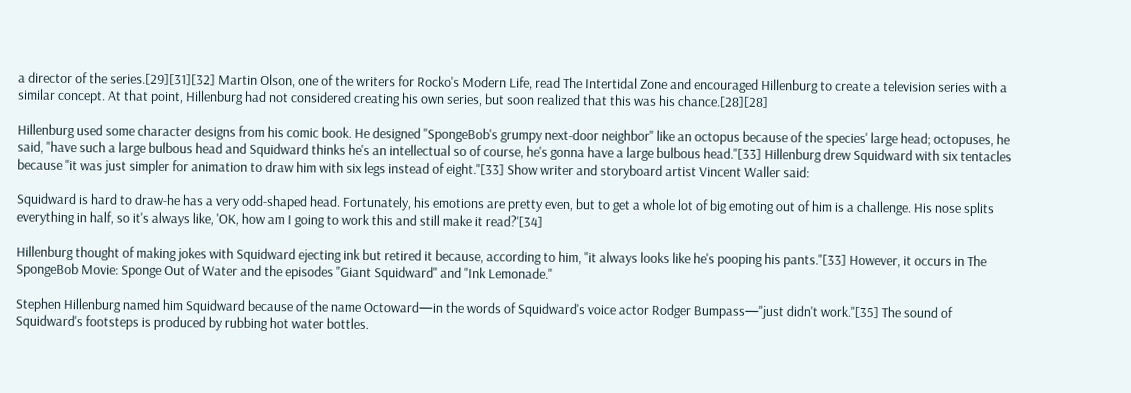a director of the series.[29][31][32] Martin Olson, one of the writers for Rocko's Modern Life, read The Intertidal Zone and encouraged Hillenburg to create a television series with a similar concept. At that point, Hillenburg had not considered creating his own series, but soon realized that this was his chance.[28][28]

Hillenburg used some character designs from his comic book. He designed "SpongeBob's grumpy next-door neighbor" like an octopus because of the species' large head; octopuses, he said, "have such a large bulbous head and Squidward thinks he's an intellectual so of course, he's gonna have a large bulbous head."[33] Hillenburg drew Squidward with six tentacles because "it was just simpler for animation to draw him with six legs instead of eight."[33] Show writer and storyboard artist Vincent Waller said:

Squidward is hard to draw-he has a very odd-shaped head. Fortunately, his emotions are pretty even, but to get a whole lot of big emoting out of him is a challenge. His nose splits everything in half, so it's always like, 'OK, how am I going to work this and still make it read?'[34]

Hillenburg thought of making jokes with Squidward ejecting ink but retired it because, according to him, "it always looks like he's pooping his pants."[33] However, it occurs in The SpongeBob Movie: Sponge Out of Water and the episodes "Giant Squidward" and "Ink Lemonade."

Stephen Hillenburg named him Squidward because of the name Octoward—in the words of Squidward's voice actor Rodger Bumpass—"just didn't work."[35] The sound of Squidward's footsteps is produced by rubbing hot water bottles.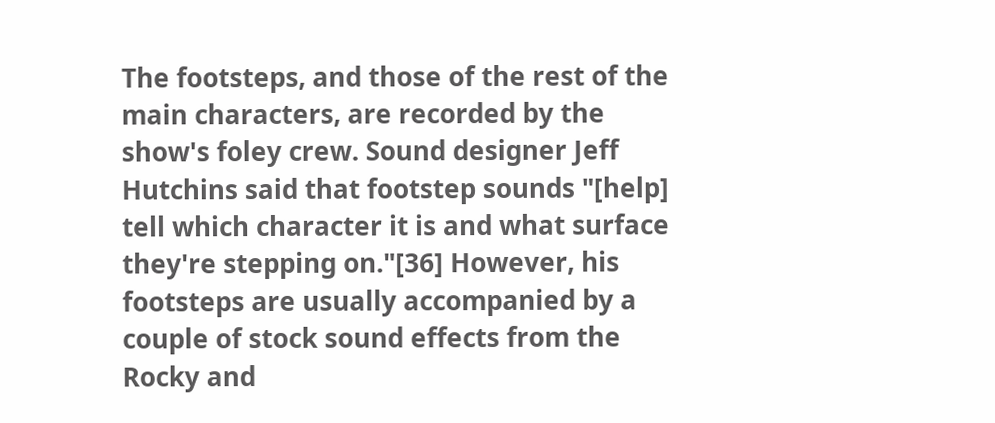The footsteps, and those of the rest of the main characters, are recorded by the show's foley crew. Sound designer Jeff Hutchins said that footstep sounds "[help] tell which character it is and what surface they're stepping on."[36] However, his footsteps are usually accompanied by a couple of stock sound effects from the Rocky and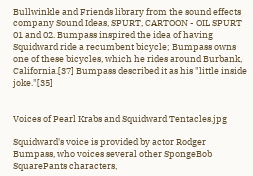Bullwinkle and Friends library from the sound effects company Sound Ideas, SPURT, CARTOON - OIL SPURT 01 and 02. Bumpass inspired the idea of having Squidward ride a recumbent bicycle; Bumpass owns one of these bicycles, which he rides around Burbank, California.[37] Bumpass described it as his "little inside joke."[35]


Voices of Pearl Krabs and Squidward Tentacles.jpg

Squidward's voice is provided by actor Rodger Bumpass, who voices several other SpongeBob SquarePants characters,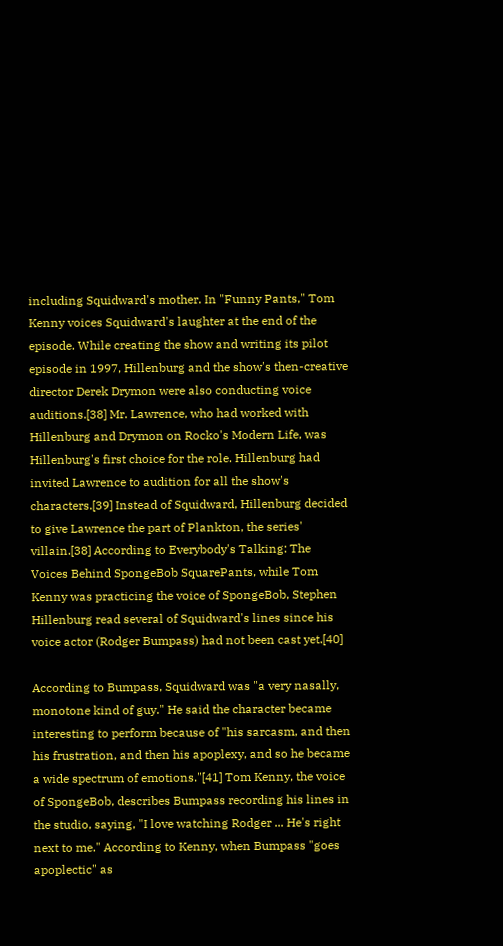including Squidward's mother. In "Funny Pants," Tom Kenny voices Squidward's laughter at the end of the episode. While creating the show and writing its pilot episode in 1997, Hillenburg and the show's then-creative director Derek Drymon were also conducting voice auditions.[38] Mr. Lawrence, who had worked with Hillenburg and Drymon on Rocko's Modern Life, was Hillenburg's first choice for the role. Hillenburg had invited Lawrence to audition for all the show's characters.[39] Instead of Squidward, Hillenburg decided to give Lawrence the part of Plankton, the series' villain.[38] According to Everybody's Talking: The Voices Behind SpongeBob SquarePants, while Tom Kenny was practicing the voice of SpongeBob, Stephen Hillenburg read several of Squidward's lines since his voice actor (Rodger Bumpass) had not been cast yet.[40]

According to Bumpass, Squidward was "a very nasally, monotone kind of guy." He said the character became interesting to perform because of "his sarcasm, and then his frustration, and then his apoplexy, and so he became a wide spectrum of emotions."[41] Tom Kenny, the voice of SpongeBob, describes Bumpass recording his lines in the studio, saying, "I love watching Rodger ... He's right next to me." According to Kenny, when Bumpass "goes apoplectic" as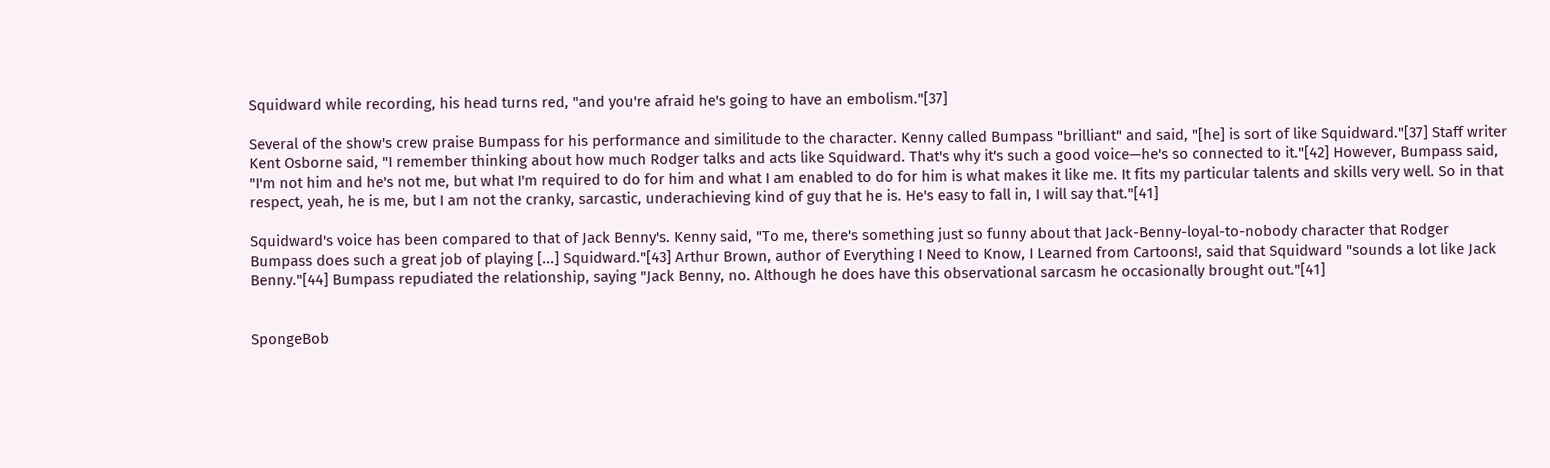Squidward while recording, his head turns red, "and you're afraid he's going to have an embolism."[37]

Several of the show's crew praise Bumpass for his performance and similitude to the character. Kenny called Bumpass "brilliant" and said, "[he] is sort of like Squidward."[37] Staff writer Kent Osborne said, "I remember thinking about how much Rodger talks and acts like Squidward. That's why it's such a good voice—he's so connected to it."[42] However, Bumpass said, "I'm not him and he's not me, but what I'm required to do for him and what I am enabled to do for him is what makes it like me. It fits my particular talents and skills very well. So in that respect, yeah, he is me, but I am not the cranky, sarcastic, underachieving kind of guy that he is. He's easy to fall in, I will say that."[41]

Squidward's voice has been compared to that of Jack Benny's. Kenny said, "To me, there's something just so funny about that Jack-Benny-loyal-to-nobody character that Rodger Bumpass does such a great job of playing [...] Squidward."[43] Arthur Brown, author of Everything I Need to Know, I Learned from Cartoons!, said that Squidward "sounds a lot like Jack Benny."[44] Bumpass repudiated the relationship, saying "Jack Benny, no. Although he does have this observational sarcasm he occasionally brought out."[41]


SpongeBob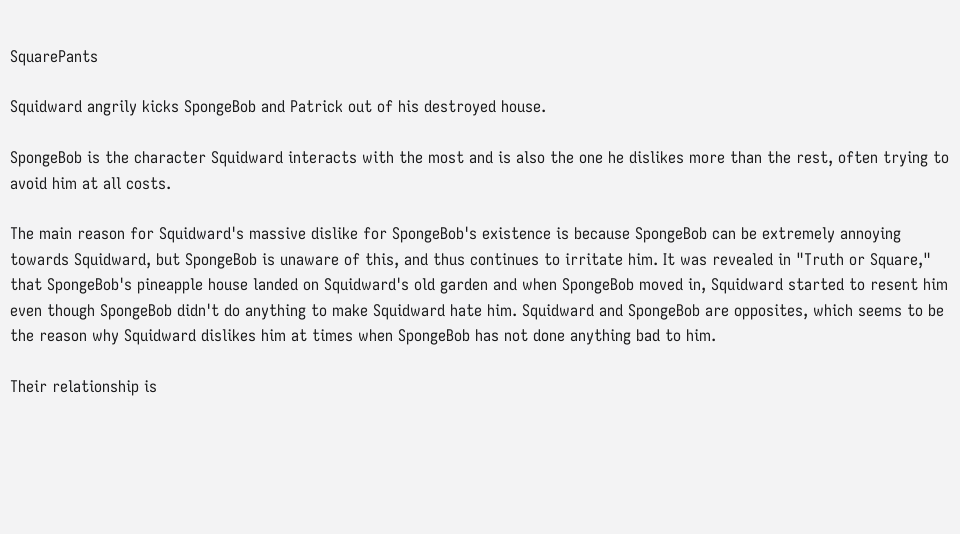SquarePants

Squidward angrily kicks SpongeBob and Patrick out of his destroyed house.

SpongeBob is the character Squidward interacts with the most and is also the one he dislikes more than the rest, often trying to avoid him at all costs.

The main reason for Squidward's massive dislike for SpongeBob's existence is because SpongeBob can be extremely annoying towards Squidward, but SpongeBob is unaware of this, and thus continues to irritate him. It was revealed in "Truth or Square," that SpongeBob's pineapple house landed on Squidward's old garden and when SpongeBob moved in, Squidward started to resent him even though SpongeBob didn't do anything to make Squidward hate him. Squidward and SpongeBob are opposites, which seems to be the reason why Squidward dislikes him at times when SpongeBob has not done anything bad to him.

Their relationship is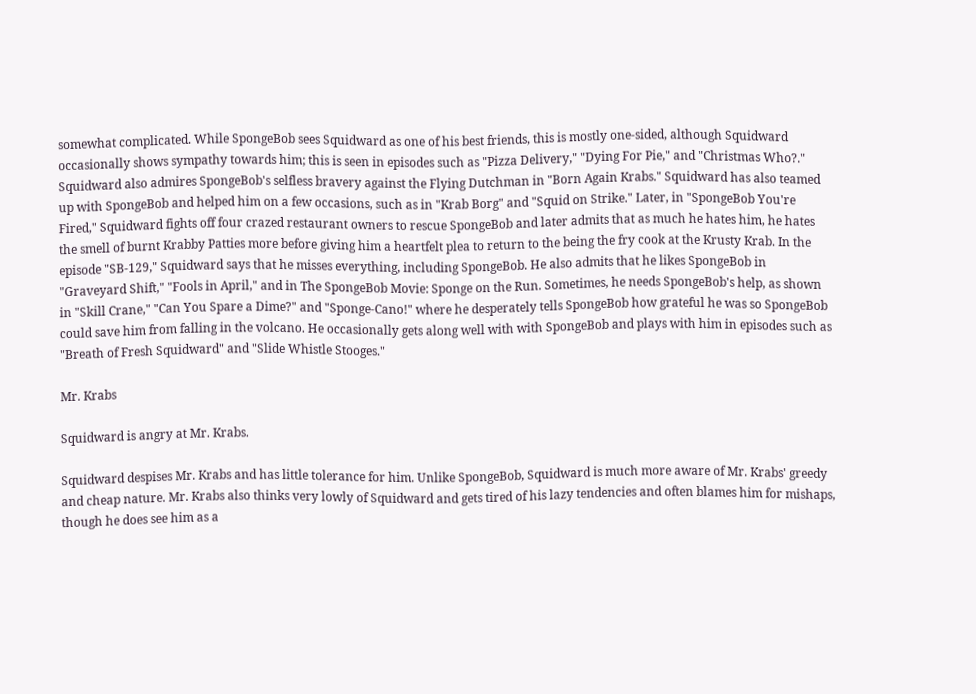somewhat complicated. While SpongeBob sees Squidward as one of his best friends, this is mostly one-sided, although Squidward occasionally shows sympathy towards him; this is seen in episodes such as "Pizza Delivery," "Dying For Pie," and "Christmas Who?." Squidward also admires SpongeBob's selfless bravery against the Flying Dutchman in "Born Again Krabs." Squidward has also teamed up with SpongeBob and helped him on a few occasions, such as in "Krab Borg" and "Squid on Strike." Later, in "SpongeBob You're Fired," Squidward fights off four crazed restaurant owners to rescue SpongeBob and later admits that as much he hates him, he hates the smell of burnt Krabby Patties more before giving him a heartfelt plea to return to the being the fry cook at the Krusty Krab. In the episode "SB-129," Squidward says that he misses everything, including SpongeBob. He also admits that he likes SpongeBob in "Graveyard Shift," "Fools in April," and in The SpongeBob Movie: Sponge on the Run. Sometimes, he needs SpongeBob's help, as shown in "Skill Crane," "Can You Spare a Dime?" and "Sponge-Cano!" where he desperately tells SpongeBob how grateful he was so SpongeBob could save him from falling in the volcano. He occasionally gets along well with with SpongeBob and plays with him in episodes such as "Breath of Fresh Squidward" and "Slide Whistle Stooges."

Mr. Krabs

Squidward is angry at Mr. Krabs.

Squidward despises Mr. Krabs and has little tolerance for him. Unlike SpongeBob, Squidward is much more aware of Mr. Krabs' greedy and cheap nature. Mr. Krabs also thinks very lowly of Squidward and gets tired of his lazy tendencies and often blames him for mishaps, though he does see him as a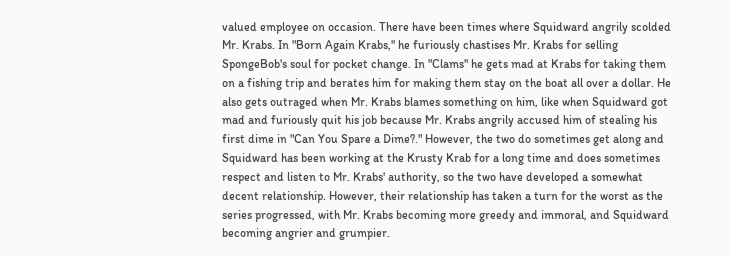valued employee on occasion. There have been times where Squidward angrily scolded Mr. Krabs. In "Born Again Krabs," he furiously chastises Mr. Krabs for selling SpongeBob's soul for pocket change. In "Clams" he gets mad at Krabs for taking them on a fishing trip and berates him for making them stay on the boat all over a dollar. He also gets outraged when Mr. Krabs blames something on him, like when Squidward got mad and furiously quit his job because Mr. Krabs angrily accused him of stealing his first dime in "Can You Spare a Dime?." However, the two do sometimes get along and Squidward has been working at the Krusty Krab for a long time and does sometimes respect and listen to Mr. Krabs' authority, so the two have developed a somewhat decent relationship. However, their relationship has taken a turn for the worst as the series progressed, with Mr. Krabs becoming more greedy and immoral, and Squidward becoming angrier and grumpier.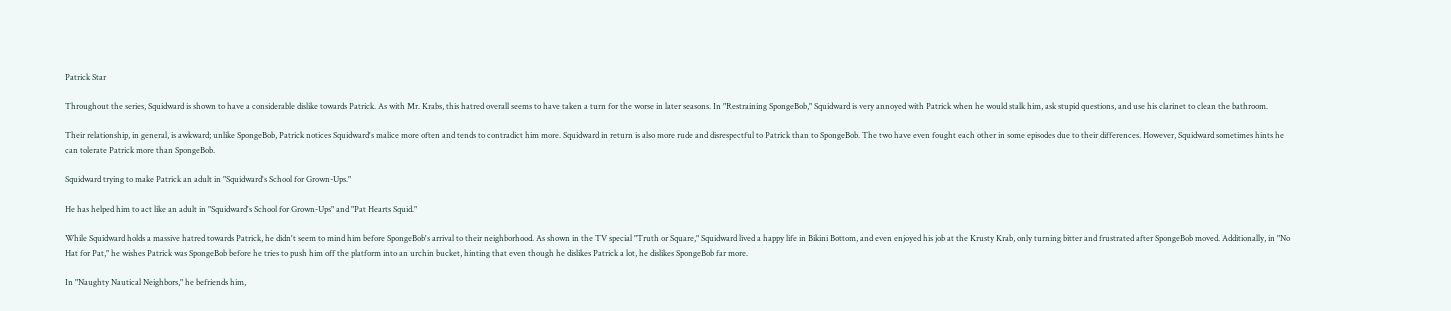Patrick Star

Throughout the series, Squidward is shown to have a considerable dislike towards Patrick. As with Mr. Krabs, this hatred overall seems to have taken a turn for the worse in later seasons. In "Restraining SpongeBob," Squidward is very annoyed with Patrick when he would stalk him, ask stupid questions, and use his clarinet to clean the bathroom.

Their relationship, in general, is awkward; unlike SpongeBob, Patrick notices Squidward's malice more often and tends to contradict him more. Squidward in return is also more rude and disrespectful to Patrick than to SpongeBob. The two have even fought each other in some episodes due to their differences. However, Squidward sometimes hints he can tolerate Patrick more than SpongeBob.

Squidward trying to make Patrick an adult in "Squidward's School for Grown-Ups."

He has helped him to act like an adult in "Squidward's School for Grown-Ups" and "Pat Hearts Squid."

While Squidward holds a massive hatred towards Patrick, he didn't seem to mind him before SpongeBob's arrival to their neighborhood. As shown in the TV special "Truth or Square," Squidward lived a happy life in Bikini Bottom, and even enjoyed his job at the Krusty Krab, only turning bitter and frustrated after SpongeBob moved. Additionally, in "No Hat for Pat," he wishes Patrick was SpongeBob before he tries to push him off the platform into an urchin bucket, hinting that even though he dislikes Patrick a lot, he dislikes SpongeBob far more.

In "Naughty Nautical Neighbors," he befriends him,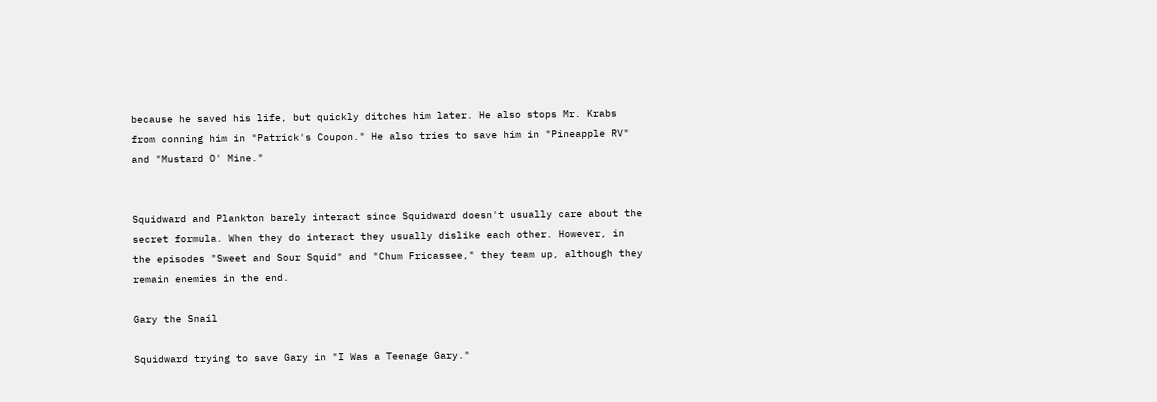because he saved his life, but quickly ditches him later. He also stops Mr. Krabs from conning him in "Patrick's Coupon." He also tries to save him in "Pineapple RV" and "Mustard O' Mine."


Squidward and Plankton barely interact since Squidward doesn't usually care about the secret formula. When they do interact they usually dislike each other. However, in the episodes "Sweet and Sour Squid" and "Chum Fricassee," they team up, although they remain enemies in the end.

Gary the Snail

Squidward trying to save Gary in "I Was a Teenage Gary."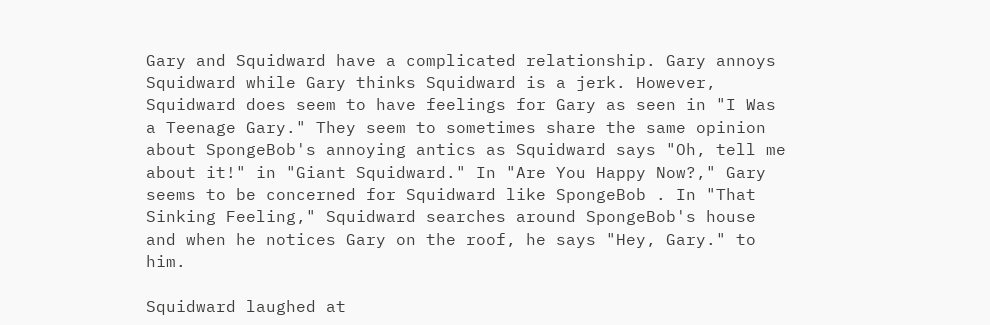Gary and Squidward have a complicated relationship. Gary annoys Squidward while Gary thinks Squidward is a jerk. However, Squidward does seem to have feelings for Gary as seen in "I Was a Teenage Gary." They seem to sometimes share the same opinion about SpongeBob's annoying antics as Squidward says "Oh, tell me about it!" in "Giant Squidward." In "Are You Happy Now?," Gary seems to be concerned for Squidward like SpongeBob . In "That Sinking Feeling," Squidward searches around SpongeBob's house and when he notices Gary on the roof, he says "Hey, Gary." to him.

Squidward laughed at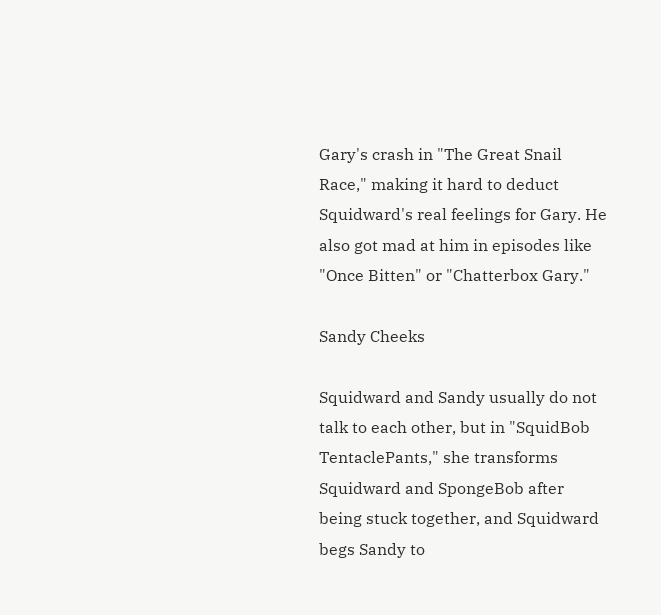Gary's crash in "The Great Snail Race," making it hard to deduct Squidward's real feelings for Gary. He also got mad at him in episodes like "Once Bitten" or "Chatterbox Gary."

Sandy Cheeks

Squidward and Sandy usually do not talk to each other, but in "SquidBob TentaclePants," she transforms Squidward and SpongeBob after being stuck together, and Squidward begs Sandy to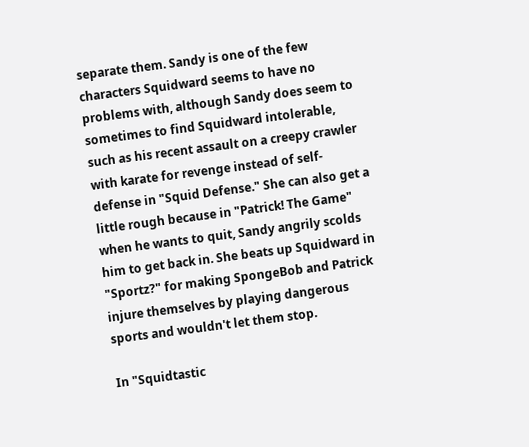separate them. Sandy is one of the few characters Squidward seems to have no problems with, although Sandy does seem to sometimes to find Squidward intolerable, such as his recent assault on a creepy crawler with karate for revenge instead of self-defense in "Squid Defense." She can also get a little rough because in "Patrick! The Game" when he wants to quit, Sandy angrily scolds him to get back in. She beats up Squidward in "Sportz?" for making SpongeBob and Patrick injure themselves by playing dangerous sports and wouldn't let them stop.

In "Squidtastic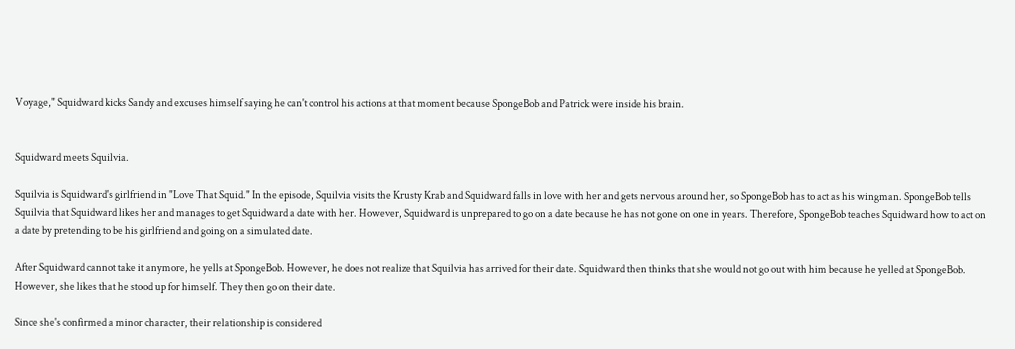Voyage," Squidward kicks Sandy and excuses himself saying he can't control his actions at that moment because SpongeBob and Patrick were inside his brain.


Squidward meets Squilvia.

Squilvia is Squidward's girlfriend in "Love That Squid." In the episode, Squilvia visits the Krusty Krab and Squidward falls in love with her and gets nervous around her, so SpongeBob has to act as his wingman. SpongeBob tells Squilvia that Squidward likes her and manages to get Squidward a date with her. However, Squidward is unprepared to go on a date because he has not gone on one in years. Therefore, SpongeBob teaches Squidward how to act on a date by pretending to be his girlfriend and going on a simulated date.

After Squidward cannot take it anymore, he yells at SpongeBob. However, he does not realize that Squilvia has arrived for their date. Squidward then thinks that she would not go out with him because he yelled at SpongeBob. However, she likes that he stood up for himself. They then go on their date.

Since she's confirmed a minor character, their relationship is considered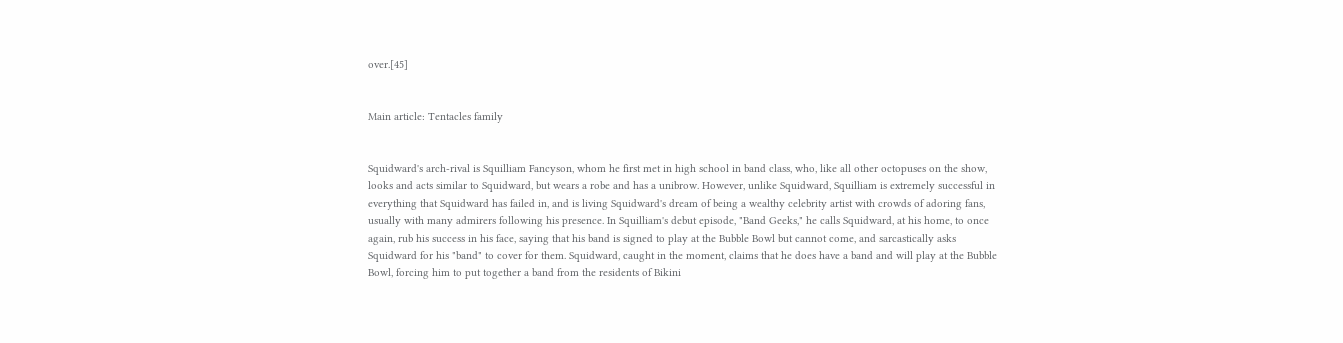over.[45]


Main article: Tentacles family


Squidward's arch-rival is Squilliam Fancyson, whom he first met in high school in band class, who, like all other octopuses on the show, looks and acts similar to Squidward, but wears a robe and has a unibrow. However, unlike Squidward, Squilliam is extremely successful in everything that Squidward has failed in, and is living Squidward's dream of being a wealthy celebrity artist with crowds of adoring fans, usually with many admirers following his presence. In Squilliam's debut episode, "Band Geeks," he calls Squidward, at his home, to once again, rub his success in his face, saying that his band is signed to play at the Bubble Bowl but cannot come, and sarcastically asks Squidward for his "band" to cover for them. Squidward, caught in the moment, claims that he does have a band and will play at the Bubble Bowl, forcing him to put together a band from the residents of Bikini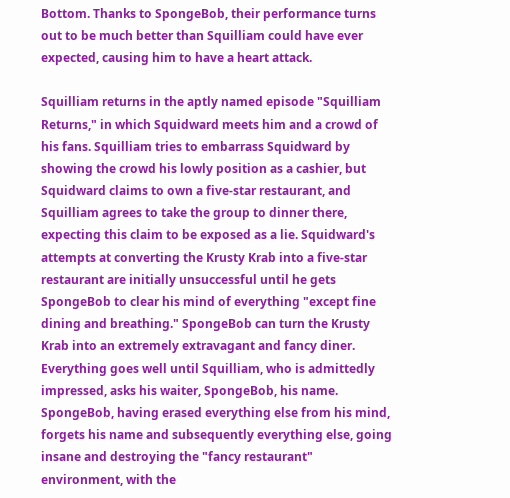Bottom. Thanks to SpongeBob, their performance turns out to be much better than Squilliam could have ever expected, causing him to have a heart attack.

Squilliam returns in the aptly named episode "Squilliam Returns," in which Squidward meets him and a crowd of his fans. Squilliam tries to embarrass Squidward by showing the crowd his lowly position as a cashier, but Squidward claims to own a five-star restaurant, and Squilliam agrees to take the group to dinner there, expecting this claim to be exposed as a lie. Squidward's attempts at converting the Krusty Krab into a five-star restaurant are initially unsuccessful until he gets SpongeBob to clear his mind of everything "except fine dining and breathing." SpongeBob can turn the Krusty Krab into an extremely extravagant and fancy diner. Everything goes well until Squilliam, who is admittedly impressed, asks his waiter, SpongeBob, his name. SpongeBob, having erased everything else from his mind, forgets his name and subsequently everything else, going insane and destroying the "fancy restaurant" environment, with the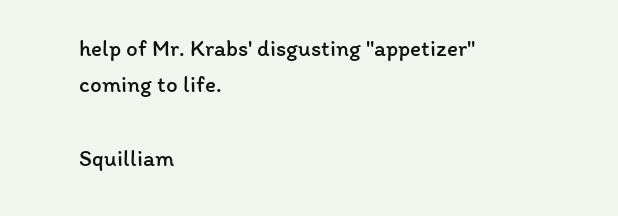help of Mr. Krabs' disgusting "appetizer" coming to life.

Squilliam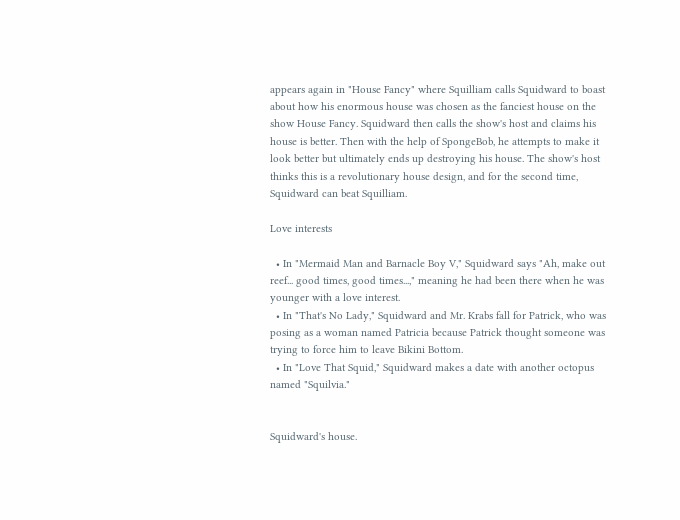appears again in "House Fancy" where Squilliam calls Squidward to boast about how his enormous house was chosen as the fanciest house on the show House Fancy. Squidward then calls the show's host and claims his house is better. Then with the help of SpongeBob, he attempts to make it look better but ultimately ends up destroying his house. The show's host thinks this is a revolutionary house design, and for the second time, Squidward can beat Squilliam.

Love interests

  • In "Mermaid Man and Barnacle Boy V," Squidward says "Ah, make out reef... good times, good times...," meaning he had been there when he was younger with a love interest.
  • In "That's No Lady," Squidward and Mr. Krabs fall for Patrick, who was posing as a woman named Patricia because Patrick thought someone was trying to force him to leave Bikini Bottom.
  • In "Love That Squid," Squidward makes a date with another octopus named "Squilvia."


Squidward's house.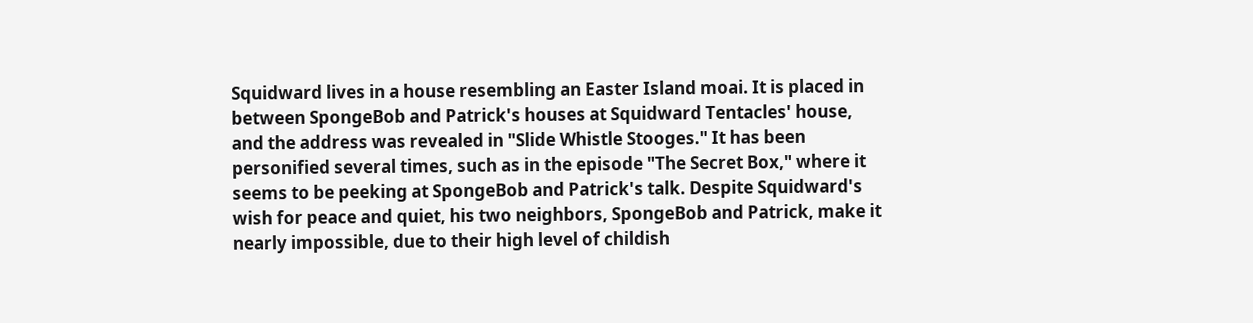Squidward lives in a house resembling an Easter Island moai. It is placed in between SpongeBob and Patrick's houses at Squidward Tentacles' house, and the address was revealed in "Slide Whistle Stooges." It has been personified several times, such as in the episode "The Secret Box," where it seems to be peeking at SpongeBob and Patrick's talk. Despite Squidward's wish for peace and quiet, his two neighbors, SpongeBob and Patrick, make it nearly impossible, due to their high level of childish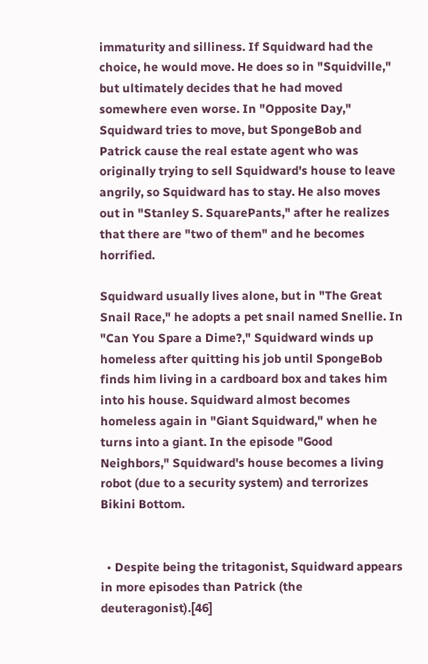immaturity and silliness. If Squidward had the choice, he would move. He does so in "Squidville," but ultimately decides that he had moved somewhere even worse. In "Opposite Day," Squidward tries to move, but SpongeBob and Patrick cause the real estate agent who was originally trying to sell Squidward's house to leave angrily, so Squidward has to stay. He also moves out in "Stanley S. SquarePants," after he realizes that there are "two of them" and he becomes horrified.

Squidward usually lives alone, but in "The Great Snail Race," he adopts a pet snail named Snellie. In "Can You Spare a Dime?," Squidward winds up homeless after quitting his job until SpongeBob finds him living in a cardboard box and takes him into his house. Squidward almost becomes homeless again in "Giant Squidward," when he turns into a giant. In the episode "Good Neighbors," Squidward's house becomes a living robot (due to a security system) and terrorizes Bikini Bottom.


  • Despite being the tritagonist, Squidward appears in more episodes than Patrick (the deuteragonist).[46]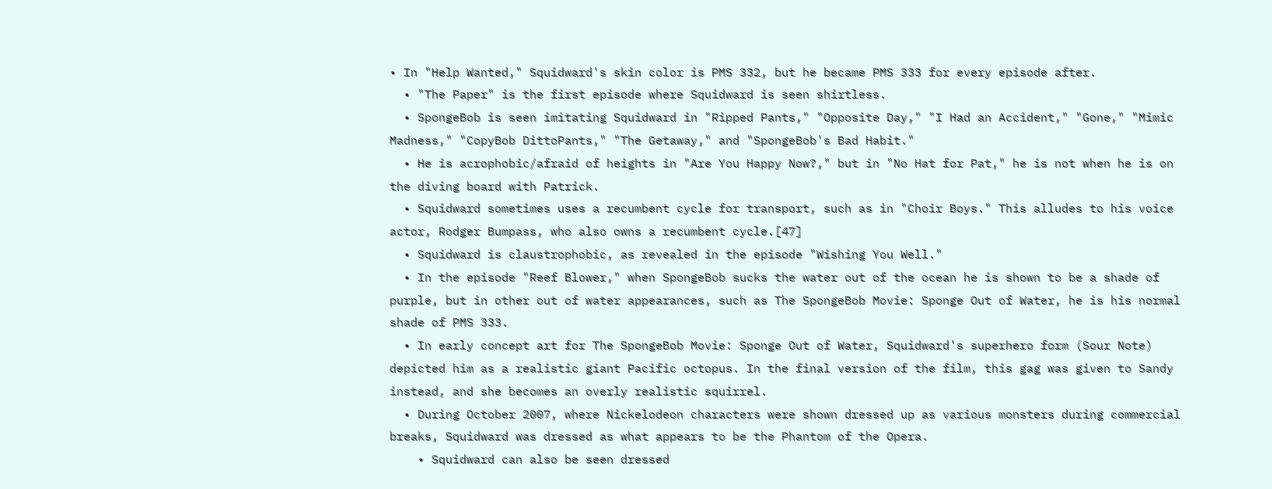• In "Help Wanted," Squidward's skin color is PMS 332, but he became PMS 333 for every episode after.
  • "The Paper" is the first episode where Squidward is seen shirtless.
  • SpongeBob is seen imitating Squidward in "Ripped Pants," "Opposite Day," "I Had an Accident," "Gone," "Mimic Madness," "CopyBob DittoPants," "The Getaway," and "SpongeBob's Bad Habit."
  • He is acrophobic/afraid of heights in "Are You Happy Now?," but in "No Hat for Pat," he is not when he is on the diving board with Patrick.
  • Squidward sometimes uses a recumbent cycle for transport, such as in "Choir Boys." This alludes to his voice actor, Rodger Bumpass, who also owns a recumbent cycle.[47]
  • Squidward is claustrophobic, as revealed in the episode "Wishing You Well."
  • In the episode "Reef Blower," when SpongeBob sucks the water out of the ocean he is shown to be a shade of purple, but in other out of water appearances, such as The SpongeBob Movie: Sponge Out of Water, he is his normal shade of PMS 333.
  • In early concept art for The SpongeBob Movie: Sponge Out of Water, Squidward's superhero form (Sour Note) depicted him as a realistic giant Pacific octopus. In the final version of the film, this gag was given to Sandy instead, and she becomes an overly realistic squirrel.
  • During October 2007, where Nickelodeon characters were shown dressed up as various monsters during commercial breaks, Squidward was dressed as what appears to be the Phantom of the Opera.
    • Squidward can also be seen dressed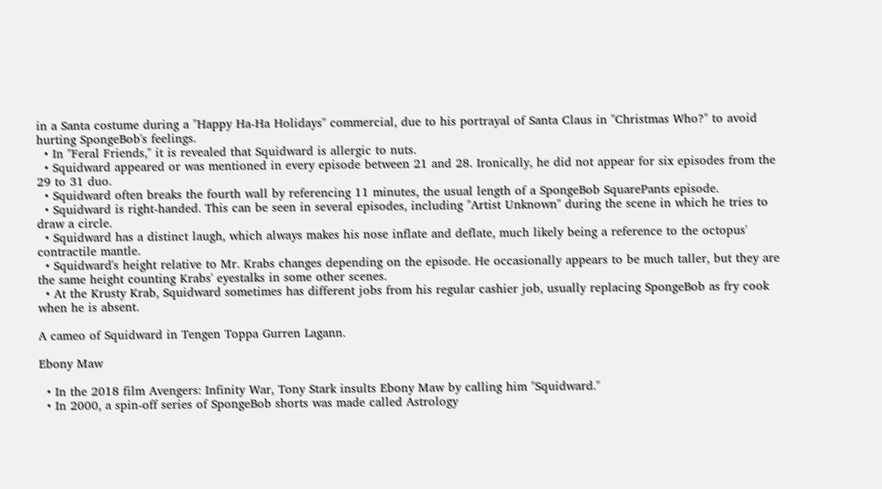in a Santa costume during a "Happy Ha-Ha Holidays" commercial, due to his portrayal of Santa Claus in "Christmas Who?" to avoid hurting SpongeBob's feelings.
  • In "Feral Friends," it is revealed that Squidward is allergic to nuts.
  • Squidward appeared or was mentioned in every episode between 21 and 28. Ironically, he did not appear for six episodes from the 29 to 31 duo.
  • Squidward often breaks the fourth wall by referencing 11 minutes, the usual length of a SpongeBob SquarePants episode.
  • Squidward is right-handed. This can be seen in several episodes, including "Artist Unknown" during the scene in which he tries to draw a circle.
  • Squidward has a distinct laugh, which always makes his nose inflate and deflate, much likely being a reference to the octopus' contractile mantle.
  • Squidward's height relative to Mr. Krabs changes depending on the episode. He occasionally appears to be much taller, but they are the same height counting Krabs' eyestalks in some other scenes.
  • At the Krusty Krab, Squidward sometimes has different jobs from his regular cashier job, usually replacing SpongeBob as fry cook when he is absent.

A cameo of Squidward in Tengen Toppa Gurren Lagann.

Ebony Maw

  • In the 2018 film Avengers: Infinity War, Tony Stark insults Ebony Maw by calling him "Squidward."
  • In 2000, a spin-off series of SpongeBob shorts was made called Astrology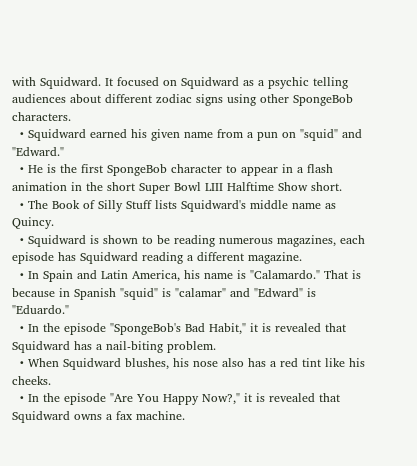with Squidward. It focused on Squidward as a psychic telling audiences about different zodiac signs using other SpongeBob characters.
  • Squidward earned his given name from a pun on "squid" and "Edward."
  • He is the first SpongeBob character to appear in a flash animation in the short Super Bowl LIII Halftime Show short.
  • The Book of Silly Stuff lists Squidward's middle name as Quincy.
  • Squidward is shown to be reading numerous magazines, each episode has Squidward reading a different magazine.
  • In Spain and Latin America, his name is "Calamardo." That is because in Spanish "squid" is "calamar" and "Edward" is "Eduardo."
  • In the episode "SpongeBob's Bad Habit," it is revealed that Squidward has a nail-biting problem.
  • When Squidward blushes, his nose also has a red tint like his cheeks.
  • In the episode "Are You Happy Now?," it is revealed that Squidward owns a fax machine.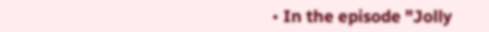• In the episode "Jolly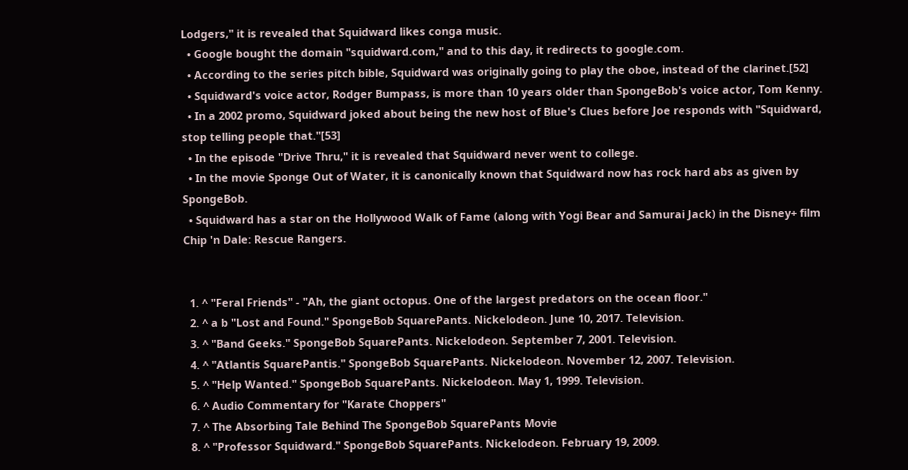Lodgers," it is revealed that Squidward likes conga music.
  • Google bought the domain "squidward.com," and to this day, it redirects to google.com.
  • According to the series pitch bible, Squidward was originally going to play the oboe, instead of the clarinet.[52]
  • Squidward's voice actor, Rodger Bumpass, is more than 10 years older than SpongeBob's voice actor, Tom Kenny.
  • In a 2002 promo, Squidward joked about being the new host of Blue's Clues before Joe responds with "Squidward, stop telling people that."[53]
  • In the episode "Drive Thru," it is revealed that Squidward never went to college.
  • In the movie Sponge Out of Water, it is canonically known that Squidward now has rock hard abs as given by SpongeBob.
  • Squidward has a star on the Hollywood Walk of Fame (along with Yogi Bear and Samurai Jack) in the Disney+ film Chip 'n Dale: Rescue Rangers.


  1. ^ "Feral Friends" - "Ah, the giant octopus. One of the largest predators on the ocean floor."
  2. ^ a b "Lost and Found." SpongeBob SquarePants. Nickelodeon. June 10, 2017. Television.
  3. ^ "Band Geeks." SpongeBob SquarePants. Nickelodeon. September 7, 2001. Television.
  4. ^ "Atlantis SquarePantis." SpongeBob SquarePants. Nickelodeon. November 12, 2007. Television.
  5. ^ "Help Wanted." SpongeBob SquarePants. Nickelodeon. May 1, 1999. Television.
  6. ^ Audio Commentary for "Karate Choppers"
  7. ^ The Absorbing Tale Behind The SpongeBob SquarePants Movie
  8. ^ "Professor Squidward." SpongeBob SquarePants. Nickelodeon. February 19, 2009.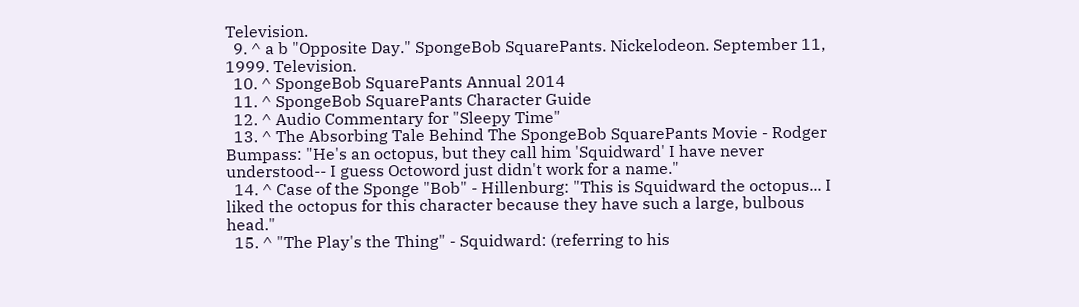Television.
  9. ^ a b "Opposite Day." SpongeBob SquarePants. Nickelodeon. September 11, 1999. Television.
  10. ^ SpongeBob SquarePants Annual 2014
  11. ^ SpongeBob SquarePants Character Guide
  12. ^ Audio Commentary for "Sleepy Time"
  13. ^ The Absorbing Tale Behind The SpongeBob SquarePants Movie - Rodger Bumpass: "He's an octopus, but they call him 'Squidward' I have never understood-- I guess Octoword just didn't work for a name."
  14. ^ Case of the Sponge "Bob" - Hillenburg: "This is Squidward the octopus... I liked the octopus for this character because they have such a large, bulbous head."
  15. ^ "The Play's the Thing" - Squidward: (referring to his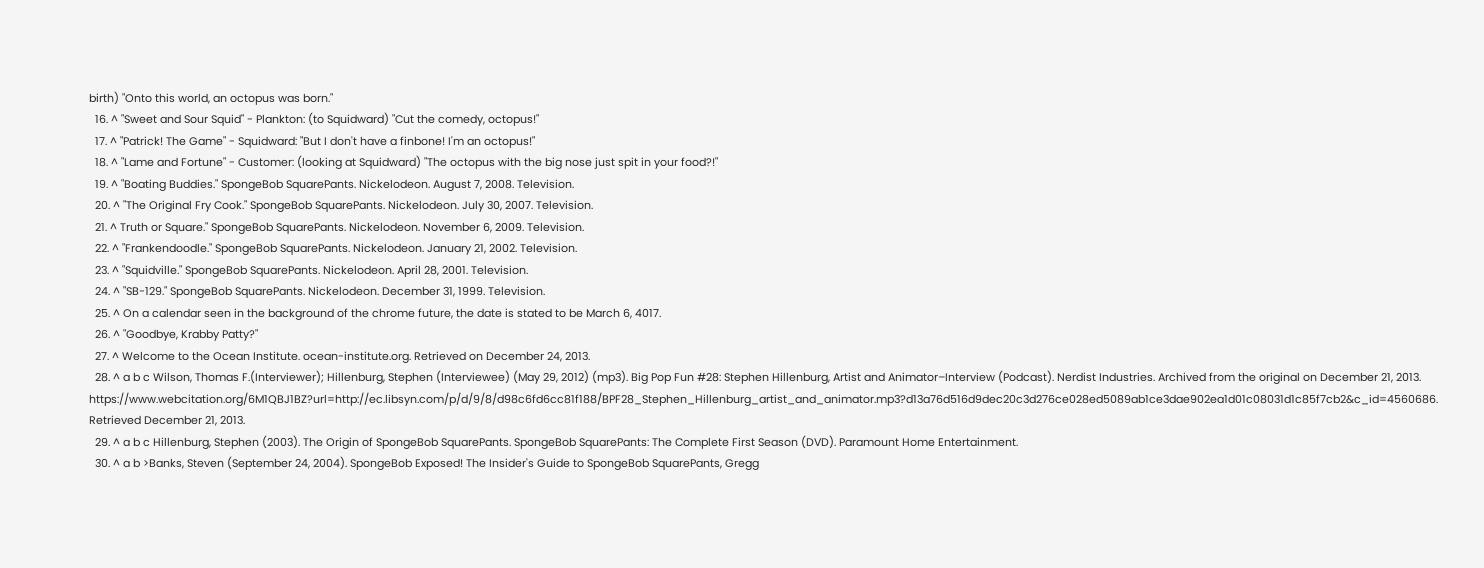birth) "Onto this world, an octopus was born."
  16. ^ "Sweet and Sour Squid" - Plankton: (to Squidward) "Cut the comedy, octopus!"
  17. ^ "Patrick! The Game" - Squidward: "But I don't have a finbone! I'm an octopus!"
  18. ^ "Lame and Fortune" - Customer: (looking at Squidward) "The octopus with the big nose just spit in your food?!"
  19. ^ "Boating Buddies." SpongeBob SquarePants. Nickelodeon. August 7, 2008. Television.
  20. ^ "The Original Fry Cook." SpongeBob SquarePants. Nickelodeon. July 30, 2007. Television.
  21. ^ Truth or Square." SpongeBob SquarePants. Nickelodeon. November 6, 2009. Television.
  22. ^ "Frankendoodle." SpongeBob SquarePants. Nickelodeon. January 21, 2002. Television.
  23. ^ "Squidville." SpongeBob SquarePants. Nickelodeon. April 28, 2001. Television.
  24. ^ "SB-129." SpongeBob SquarePants. Nickelodeon. December 31, 1999. Television.
  25. ^ On a calendar seen in the background of the chrome future, the date is stated to be March 6, 4017.
  26. ^ "Goodbye, Krabby Patty?"
  27. ^ Welcome to the Ocean Institute. ocean-institute.org. Retrieved on December 24, 2013.
  28. ^ a b c Wilson, Thomas F.(Interviewer); Hillenburg, Stephen (Interviewee) (May 29, 2012) (mp3). Big Pop Fun #28: Stephen Hillenburg, Artist and Animator–Interview (Podcast). Nerdist Industries. Archived from the original on December 21, 2013. https://www.webcitation.org/6M1QBJ1BZ?url=http://ec.libsyn.com/p/d/9/8/d98c6fd6cc81f188/BPF28_Stephen_Hillenburg_artist_and_animator.mp3?d13a76d516d9dec20c3d276ce028ed5089ab1ce3dae902ea1d01c08031d1c85f7cb2&c_id=4560686. Retrieved December 21, 2013.
  29. ^ a b c Hillenburg, Stephen (2003). The Origin of SpongeBob SquarePants. SpongeBob SquarePants: The Complete First Season (DVD). Paramount Home Entertainment.
  30. ^ a b >Banks, Steven (September 24, 2004). SpongeBob Exposed! The Insider's Guide to SpongeBob SquarePants, Gregg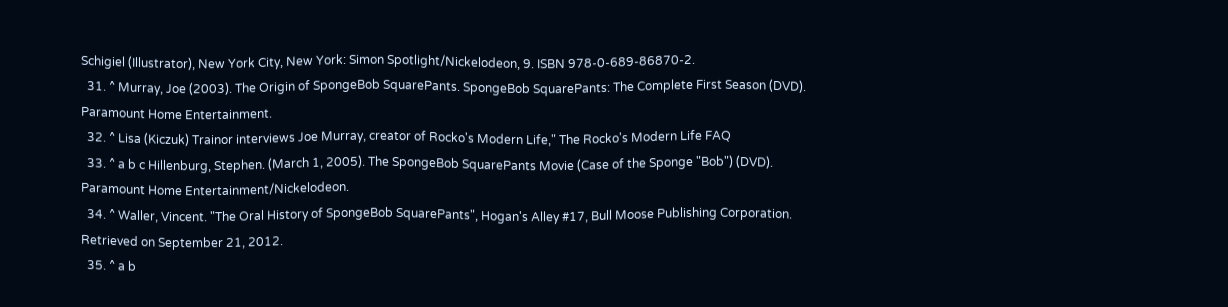Schigiel (Illustrator), New York City, New York: Simon Spotlight/Nickelodeon, 9. ISBN 978-0-689-86870-2.
  31. ^ Murray, Joe (2003). The Origin of SpongeBob SquarePants. SpongeBob SquarePants: The Complete First Season (DVD). Paramount Home Entertainment.
  32. ^ Lisa (Kiczuk) Trainor interviews Joe Murray, creator of Rocko's Modern Life," The Rocko's Modern Life FAQ
  33. ^ a b c Hillenburg, Stephen. (March 1, 2005). The SpongeBob SquarePants Movie (Case of the Sponge "Bob") (DVD). Paramount Home Entertainment/Nickelodeon.
  34. ^ Waller, Vincent. "The Oral History of SpongeBob SquarePants", Hogan's Alley #17, Bull Moose Publishing Corporation. Retrieved on September 21, 2012.
  35. ^ a b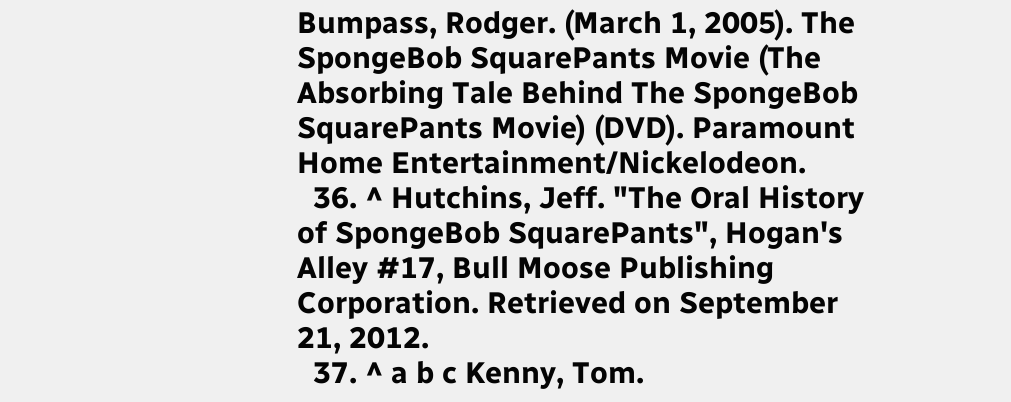Bumpass, Rodger. (March 1, 2005). The SpongeBob SquarePants Movie (The Absorbing Tale Behind The SpongeBob SquarePants Movie) (DVD). Paramount Home Entertainment/Nickelodeon.
  36. ^ Hutchins, Jeff. "The Oral History of SpongeBob SquarePants", Hogan's Alley #17, Bull Moose Publishing Corporation. Retrieved on September 21, 2012.
  37. ^ a b c Kenny, Tom.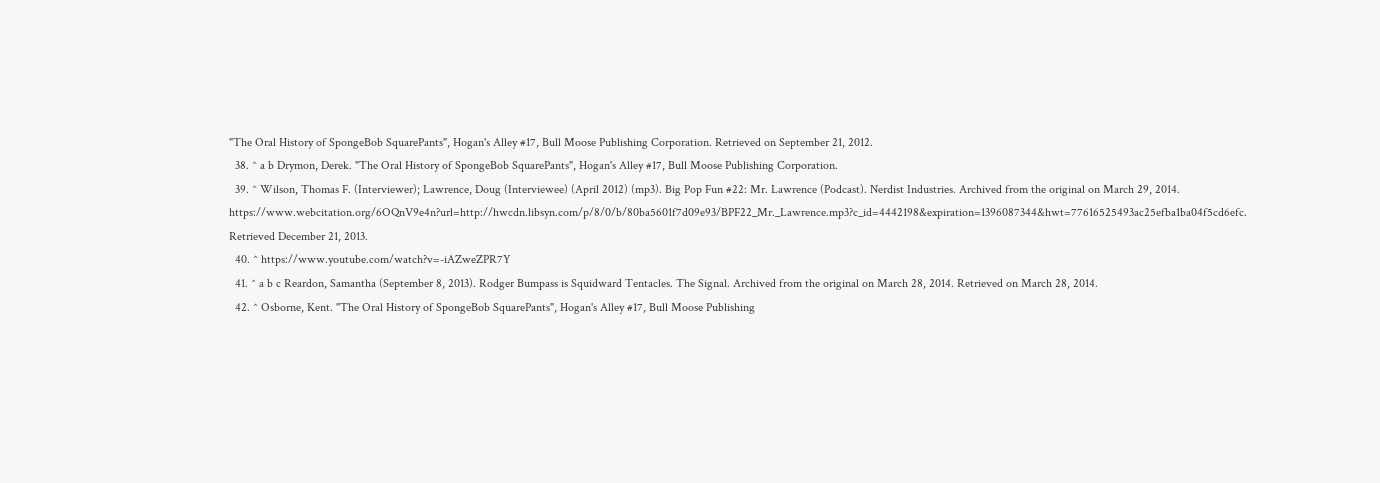"The Oral History of SpongeBob SquarePants", Hogan's Alley #17, Bull Moose Publishing Corporation. Retrieved on September 21, 2012.
  38. ^ a b Drymon, Derek. "The Oral History of SpongeBob SquarePants", Hogan's Alley #17, Bull Moose Publishing Corporation.
  39. ^ Wilson, Thomas F. (Interviewer); Lawrence, Doug (Interviewee) (April 2012) (mp3). Big Pop Fun #22: Mr. Lawrence (Podcast). Nerdist Industries. Archived from the original on March 29, 2014. https://www.webcitation.org/6OQnV9e4n?url=http://hwcdn.libsyn.com/p/8/0/b/80ba5601f7d09e93/BPF22_Mr._Lawrence.mp3?c_id=4442198&expiration=1396087344&hwt=77616525493ac25efba1ba04f5cd6efc. Retrieved December 21, 2013.
  40. ^ https://www.youtube.com/watch?v=-iAZweZPR7Y
  41. ^ a b c Reardon, Samantha (September 8, 2013). Rodger Bumpass is Squidward Tentacles. The Signal. Archived from the original on March 28, 2014. Retrieved on March 28, 2014.
  42. ^ Osborne, Kent. "The Oral History of SpongeBob SquarePants", Hogan's Alley #17, Bull Moose Publishing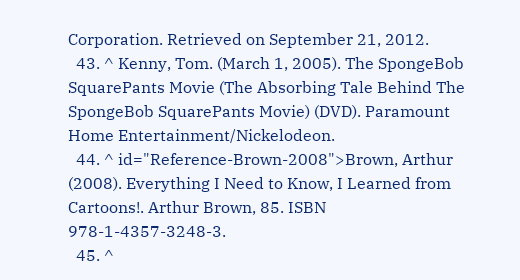Corporation. Retrieved on September 21, 2012.
  43. ^ Kenny, Tom. (March 1, 2005). The SpongeBob SquarePants Movie (The Absorbing Tale Behind The SpongeBob SquarePants Movie) (DVD). Paramount Home Entertainment/Nickelodeon.
  44. ^ id="Reference-Brown-2008">Brown, Arthur (2008). Everything I Need to Know, I Learned from Cartoons!. Arthur Brown, 85. ISBN 978-1-4357-3248-3.
  45. ^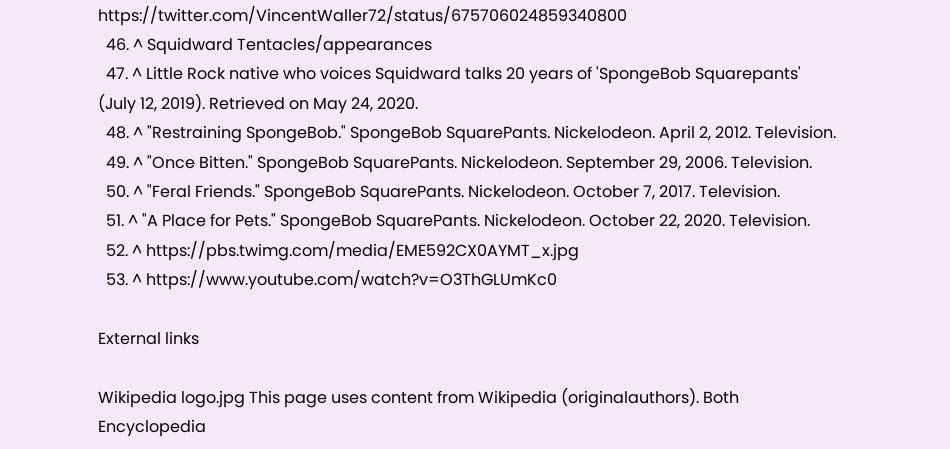https://twitter.com/VincentWaller72/status/675706024859340800
  46. ^ Squidward Tentacles/appearances
  47. ^ Little Rock native who voices Squidward talks 20 years of 'SpongeBob Squarepants' (July 12, 2019). Retrieved on May 24, 2020.
  48. ^ "Restraining SpongeBob." SpongeBob SquarePants. Nickelodeon. April 2, 2012. Television.
  49. ^ "Once Bitten." SpongeBob SquarePants. Nickelodeon. September 29, 2006. Television.
  50. ^ "Feral Friends." SpongeBob SquarePants. Nickelodeon. October 7, 2017. Television.
  51. ^ "A Place for Pets." SpongeBob SquarePants. Nickelodeon. October 22, 2020. Television.
  52. ^ https://pbs.twimg.com/media/EME592CX0AYMT_x.jpg
  53. ^ https://www.youtube.com/watch?v=O3ThGLUmKc0

External links

Wikipedia logo.jpg This page uses content from Wikipedia (originalauthors). Both Encyclopedia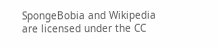SpongeBobia and Wikipedia are licensed under the CC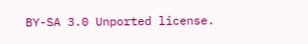BY-SA 3.0 Unported license.